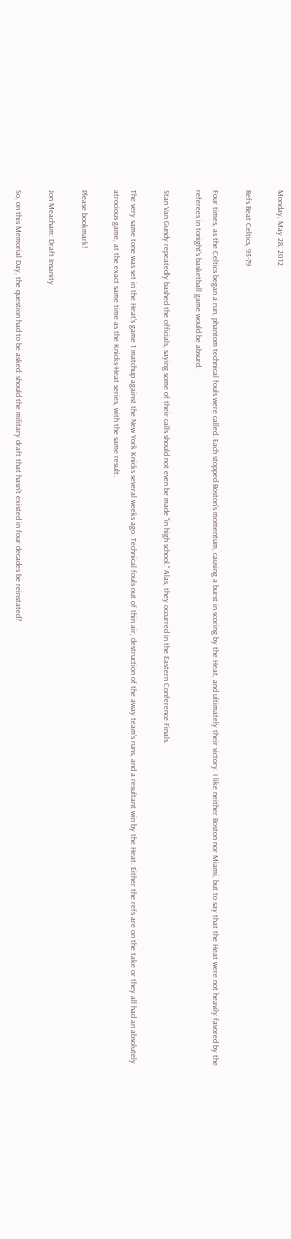Monday, May 28, 2012

Refs Beat Celtics, 93-79

Four times, as the Celtics began a run, phantom technical fouls were called. Each stopped Boston's momentum, causing a burst in scoring by the Heat, and ultimately their victory. I like neither Boston nor Miami, but to say that the Heat were not heavily favored by the referees in tonight's basketball game would be absurd.

Stan Van Gundy repeatedly bashed the officials, saying some of their calls should not even be made "in high school." Alas, they occurred in the Eastern Conference Finals.

The very same tone was set in the Heat's game 1 matchup against the New York Knicks several weeks ago. Technical fouls out of thin air, destruction of the away team's runs, and a resultant win by the Heat. Either the refs are on the take or they all had an absolutely atrocious game, at the exact same time as the Knicks-Heat series, with the same result.

Please bookmark!

Jon Meacham: Draft Insanity

So, on this Memorial Day, the question had to be asked: should the military draft that hasn't existed in four decades be reinstated?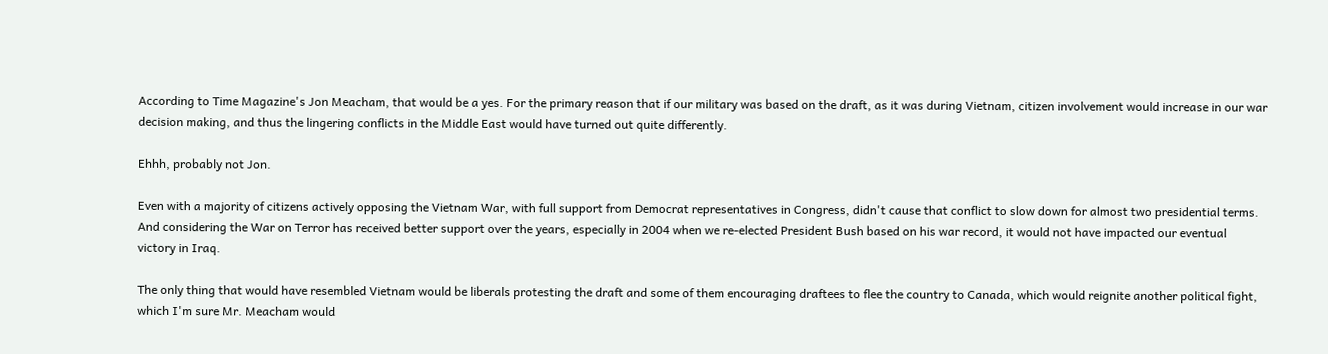According to Time Magazine's Jon Meacham, that would be a yes. For the primary reason that if our military was based on the draft, as it was during Vietnam, citizen involvement would increase in our war decision making, and thus the lingering conflicts in the Middle East would have turned out quite differently.

Ehhh, probably not Jon.

Even with a majority of citizens actively opposing the Vietnam War, with full support from Democrat representatives in Congress, didn't cause that conflict to slow down for almost two presidential terms. And considering the War on Terror has received better support over the years, especially in 2004 when we re-elected President Bush based on his war record, it would not have impacted our eventual victory in Iraq.

The only thing that would have resembled Vietnam would be liberals protesting the draft and some of them encouraging draftees to flee the country to Canada, which would reignite another political fight, which I'm sure Mr. Meacham would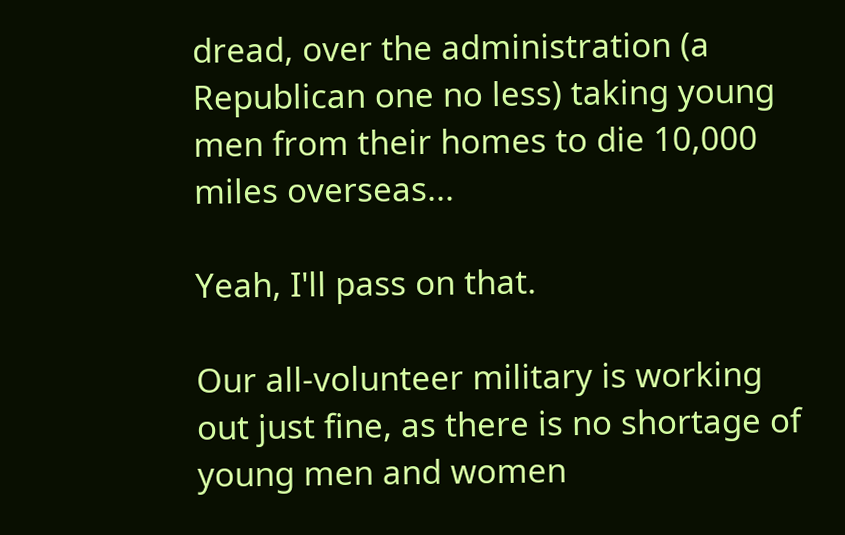dread, over the administration (a Republican one no less) taking young men from their homes to die 10,000 miles overseas...

Yeah, I'll pass on that.

Our all-volunteer military is working out just fine, as there is no shortage of young men and women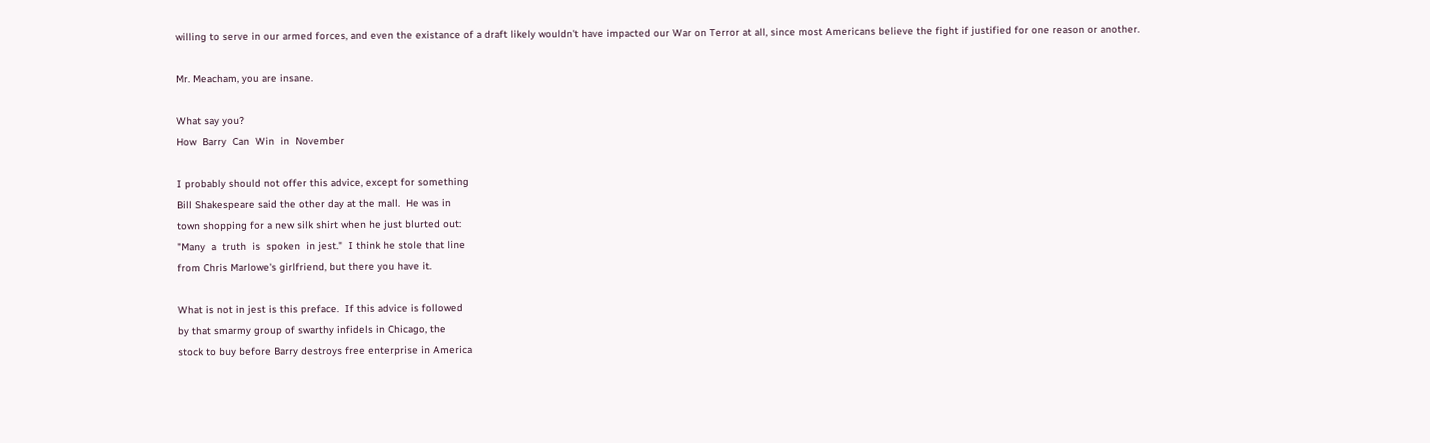willing to serve in our armed forces, and even the existance of a draft likely wouldn't have impacted our War on Terror at all, since most Americans believe the fight if justified for one reason or another.

Mr. Meacham, you are insane.

What say you?
How  Barry  Can  Win  in  November

I probably should not offer this advice, except for something
Bill Shakespeare said the other day at the mall.  He was in
town shopping for a new silk shirt when he just blurted out:
"Many  a  truth  is  spoken  in jest."  I think he stole that line
from Chris Marlowe's girlfriend, but there you have it.

What is not in jest is this preface.  If this advice is followed
by that smarmy group of swarthy infidels in Chicago, the
stock to buy before Barry destroys free enterprise in America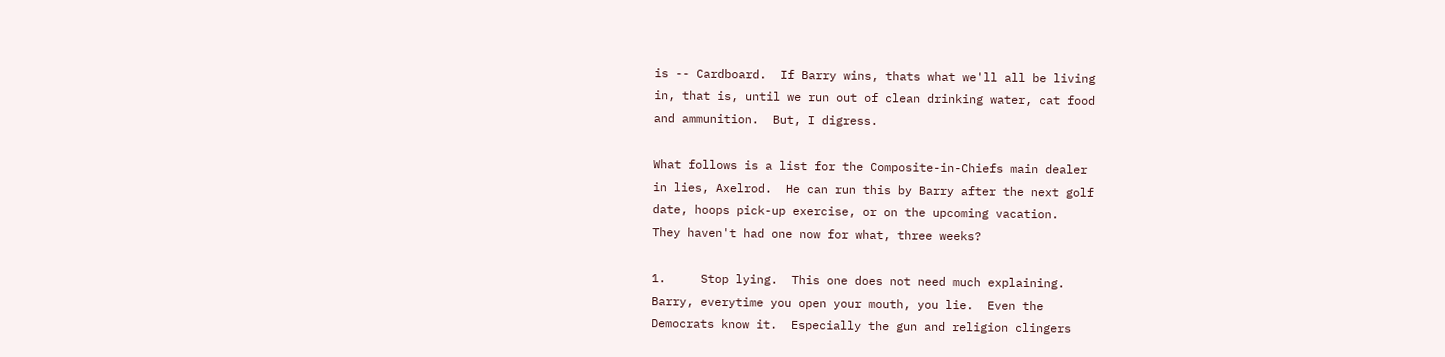is -- Cardboard.  If Barry wins, thats what we'll all be living
in, that is, until we run out of clean drinking water, cat food
and ammunition.  But, I digress.

What follows is a list for the Composite-in-Chiefs main dealer
in lies, Axelrod.  He can run this by Barry after the next golf
date, hoops pick-up exercise, or on the upcoming vacation.
They haven't had one now for what, three weeks?

1.     Stop lying.  This one does not need much explaining.
Barry, everytime you open your mouth, you lie.  Even the
Democrats know it.  Especially the gun and religion clingers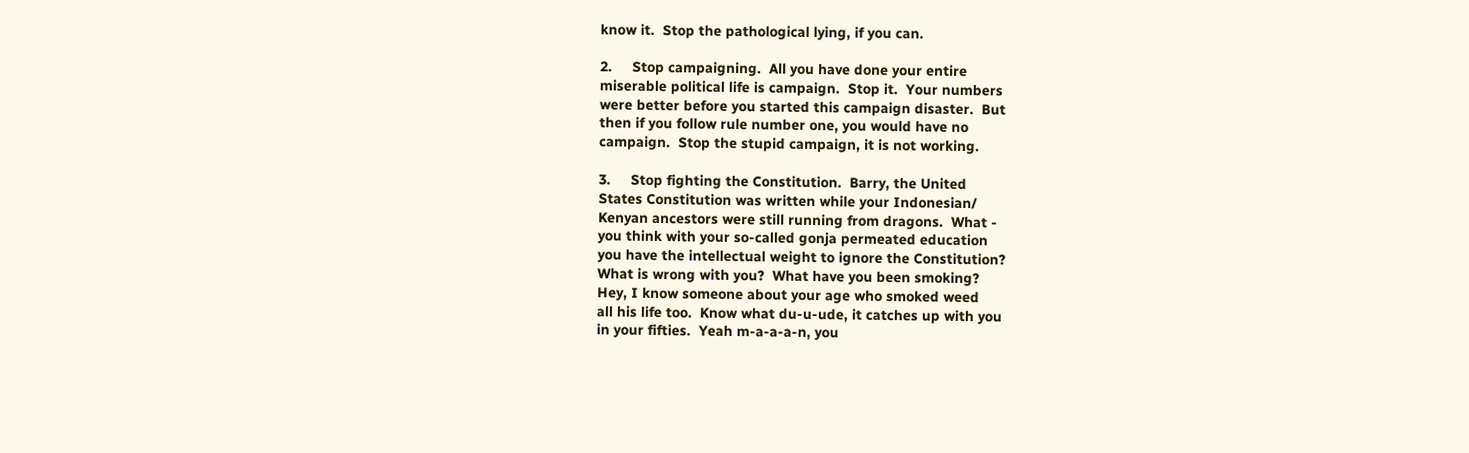know it.  Stop the pathological lying, if you can.

2.     Stop campaigning.  All you have done your entire
miserable political life is campaign.  Stop it.  Your numbers
were better before you started this campaign disaster.  But
then if you follow rule number one, you would have no
campaign.  Stop the stupid campaign, it is not working.

3.     Stop fighting the Constitution.  Barry, the United
States Constitution was written while your Indonesian/
Kenyan ancestors were still running from dragons.  What -
you think with your so-called gonja permeated education
you have the intellectual weight to ignore the Constitution?
What is wrong with you?  What have you been smoking?
Hey, I know someone about your age who smoked weed
all his life too.  Know what du-u-ude, it catches up with you
in your fifties.  Yeah m-a-a-a-n, you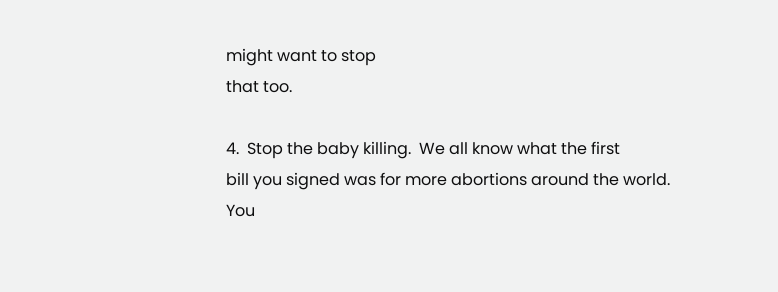might want to stop
that too.

4.  Stop the baby killing.  We all know what the first
bill you signed was for more abortions around the world.
You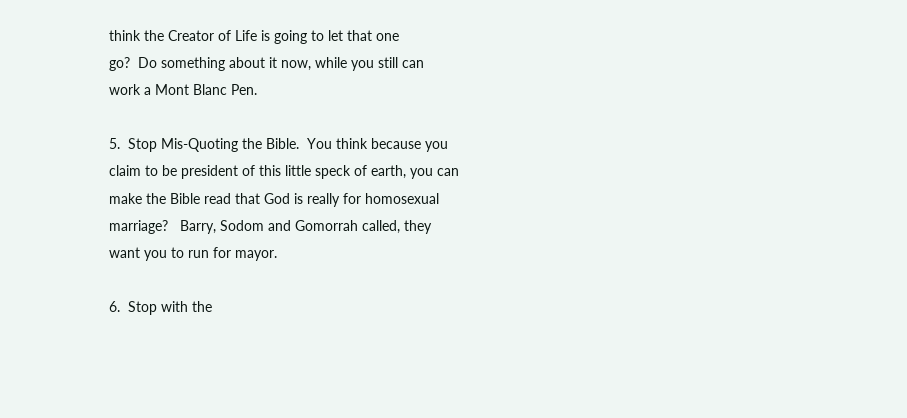think the Creator of Life is going to let that one
go?  Do something about it now, while you still can
work a Mont Blanc Pen.

5.  Stop Mis-Quoting the Bible.  You think because you
claim to be president of this little speck of earth, you can
make the Bible read that God is really for homosexual
marriage?   Barry, Sodom and Gomorrah called, they
want you to run for mayor.

6.  Stop with the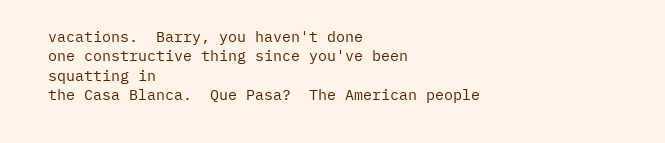vacations.  Barry, you haven't done
one constructive thing since you've been squatting in
the Casa Blanca.  Que Pasa?  The American people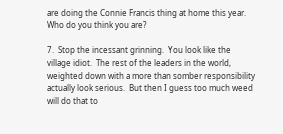are doing the Connie Francis thing at home this year.
Who do you think you are?

7.  Stop the incessant grinning.  You look like the
village idiot.  The rest of the leaders in the world,
weighted down with a more than somber responsibility
actually look serious.  But then I guess too much weed
will do that to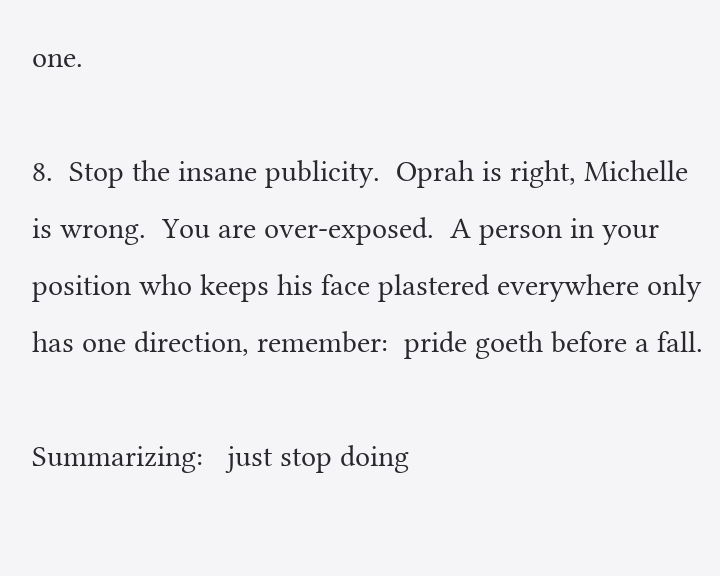one.

8.  Stop the insane publicity.  Oprah is right, Michelle
is wrong.  You are over-exposed.  A person in your
position who keeps his face plastered everywhere only
has one direction, remember:  pride goeth before a fall.

Summarizing:   just stop doing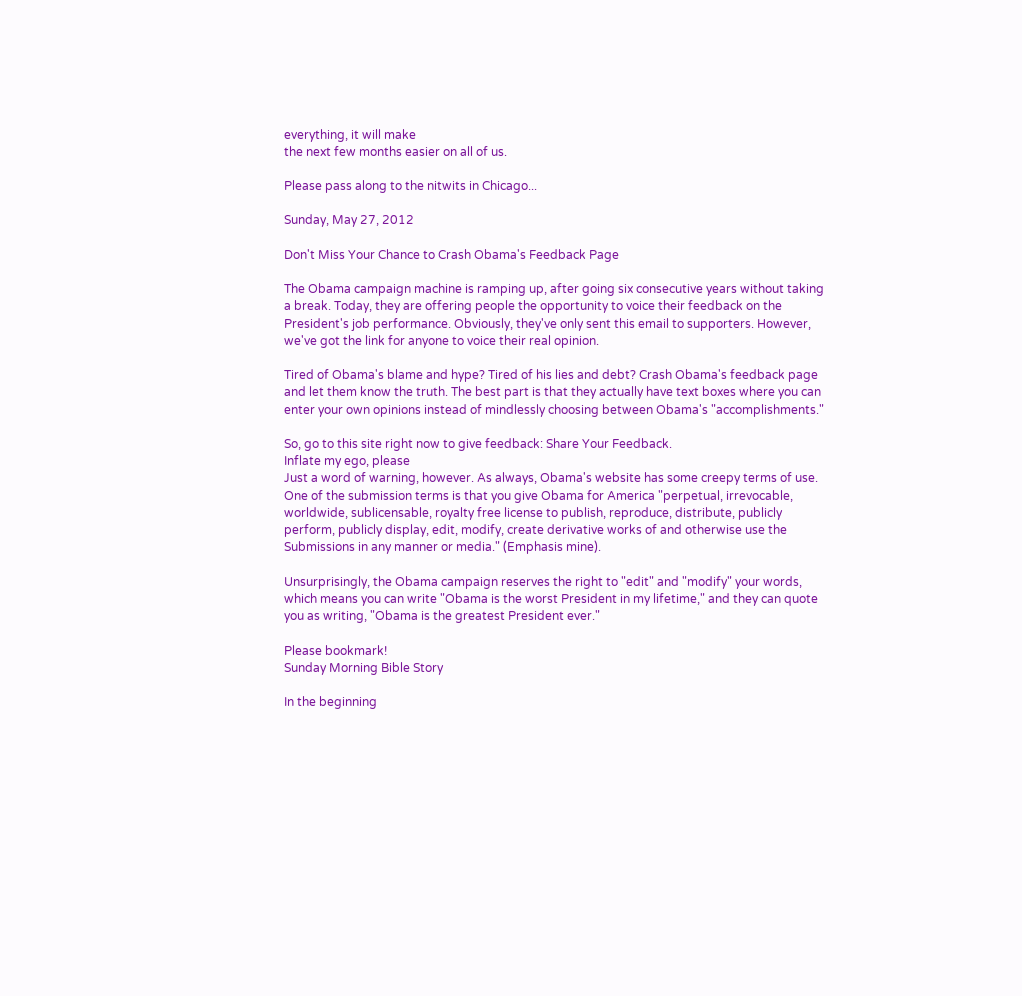everything, it will make
the next few months easier on all of us.

Please pass along to the nitwits in Chicago...

Sunday, May 27, 2012

Don't Miss Your Chance to Crash Obama's Feedback Page

The Obama campaign machine is ramping up, after going six consecutive years without taking a break. Today, they are offering people the opportunity to voice their feedback on the President's job performance. Obviously, they've only sent this email to supporters. However, we've got the link for anyone to voice their real opinion.

Tired of Obama's blame and hype? Tired of his lies and debt? Crash Obama's feedback page and let them know the truth. The best part is that they actually have text boxes where you can enter your own opinions instead of mindlessly choosing between Obama's "accomplishments."

So, go to this site right now to give feedback: Share Your Feedback.
Inflate my ego, please
Just a word of warning, however. As always, Obama's website has some creepy terms of use. One of the submission terms is that you give Obama for America "perpetual, irrevocable, worldwide, sublicensable, royalty free license to publish, reproduce, distribute, publicly perform, publicly display, edit, modify, create derivative works of and otherwise use the Submissions in any manner or media." (Emphasis mine).

Unsurprisingly, the Obama campaign reserves the right to "edit" and "modify" your words, which means you can write "Obama is the worst President in my lifetime," and they can quote you as writing, "Obama is the greatest President ever."

Please bookmark!
Sunday Morning Bible Story

In the beginning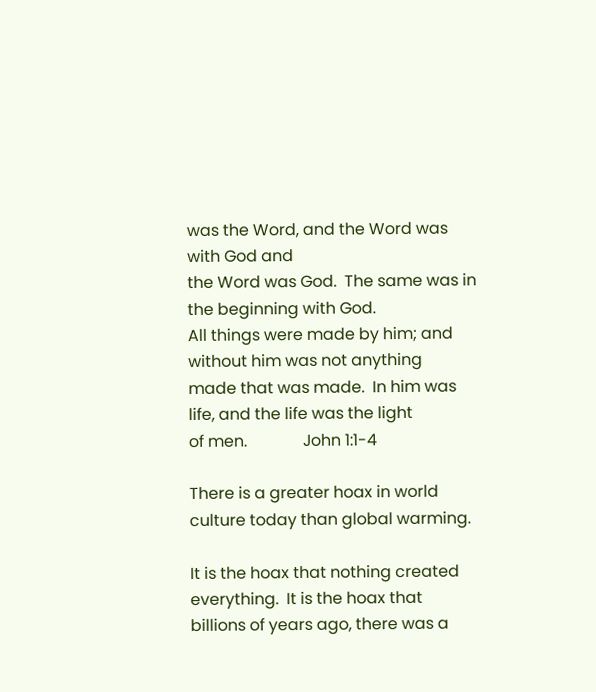was the Word, and the Word was with God and
the Word was God.  The same was in the beginning with God.
All things were made by him; and without him was not anything
made that was made.  In him was life, and the life was the light
of men.              John 1:1-4

There is a greater hoax in world culture today than global warming.

It is the hoax that nothing created everything.  It is the hoax that
billions of years ago, there was a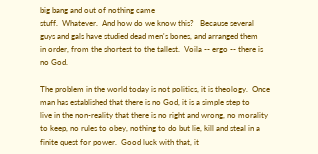big bang and out of nothing came
stuff.  Whatever.  And how do we know this?   Because several
guys and gals have studied dead men's bones, and arranged them
in order, from the shortest to the tallest.  Voila -- ergo -- there is
no God.

The problem in the world today is not politics, it is theology.  Once
man has established that there is no God, it is a simple step to
live in the non-reality that there is no right and wrong, no morality
to keep, no rules to obey, nothing to do but lie, kill and steal in a
finite quest for power.  Good luck with that, it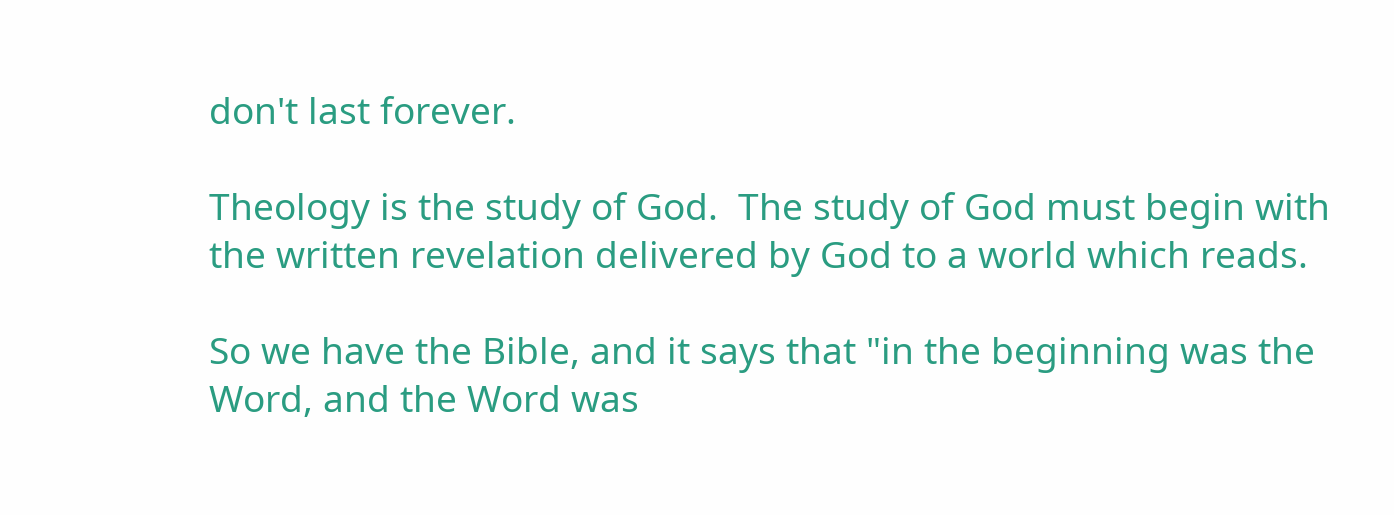don't last forever.

Theology is the study of God.  The study of God must begin with
the written revelation delivered by God to a world which reads.

So we have the Bible, and it says that "in the beginning was the
Word, and the Word was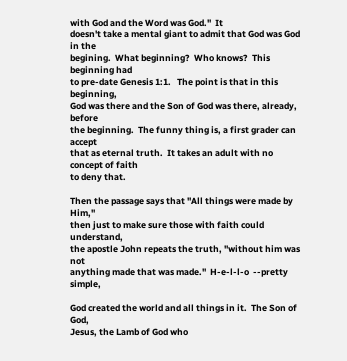with God and the Word was God."  It
doesn't take a mental giant to admit that God was God in the
begining.  What beginning?  Who knows?  This beginning had
to pre-date Genesis 1:1.   The point is that in this beginning,
God was there and the Son of God was there, already, before
the beginning.  The funny thing is, a first grader can accept
that as eternal truth.  It takes an adult with no concept of faith
to deny that.

Then the passage says that "All things were made by Him,"
then just to make sure those with faith could understand,
the apostle John repeats the truth, "without him was not
anything made that was made."  H-e-l-l-o  --pretty simple,

God created the world and all things in it.  The Son of God,
Jesus, the Lamb of God who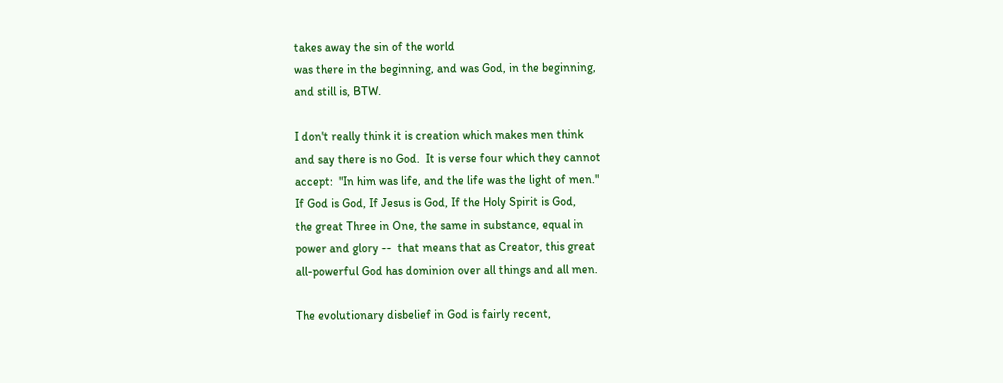takes away the sin of the world
was there in the beginning, and was God, in the beginning,
and still is, BTW.

I don't really think it is creation which makes men think
and say there is no God.  It is verse four which they cannot
accept:  "In him was life, and the life was the light of men."
If God is God, If Jesus is God, If the Holy Spirit is God,
the great Three in One, the same in substance, equal in
power and glory --  that means that as Creator, this great
all-powerful God has dominion over all things and all men.

The evolutionary disbelief in God is fairly recent,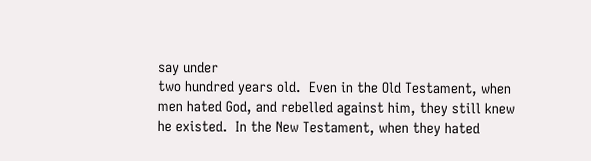say under
two hundred years old.  Even in the Old Testament, when
men hated God, and rebelled against him, they still knew
he existed.  In the New Testament, when they hated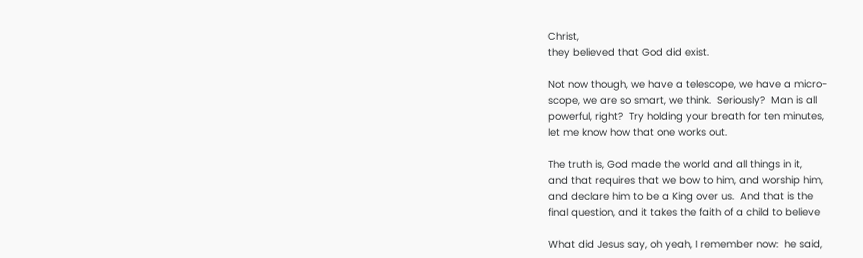Christ,
they believed that God did exist.

Not now though, we have a telescope, we have a micro-
scope, we are so smart, we think.  Seriously?  Man is all
powerful, right?  Try holding your breath for ten minutes,
let me know how that one works out.

The truth is, God made the world and all things in it,
and that requires that we bow to him, and worship him,
and declare him to be a King over us.  And that is the
final question, and it takes the faith of a child to believe

What did Jesus say, oh yeah, I remember now:  he said,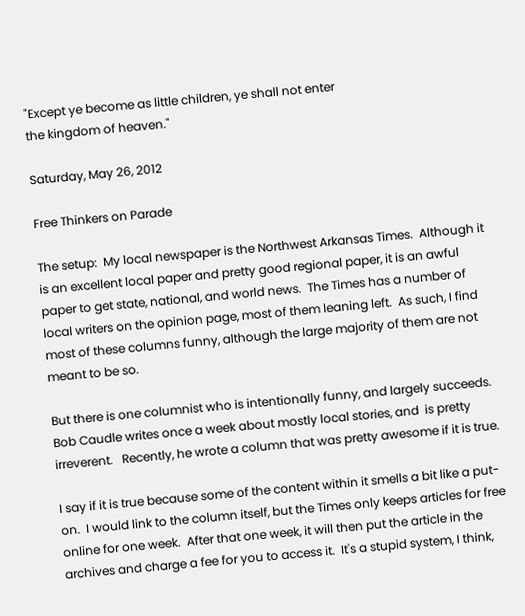"Except ye become as little children, ye shall not enter
the kingdom of heaven."

Saturday, May 26, 2012

Free Thinkers on Parade

The setup:  My local newspaper is the Northwest Arkansas Times.  Although it is an excellent local paper and pretty good regional paper, it is an awful paper to get state, national, and world news.  The Times has a number of local writers on the opinion page, most of them leaning left.  As such, I find most of these columns funny, although the large majority of them are not meant to be so.

But there is one columnist who is intentionally funny, and largely succeeds.  Bob Caudle writes once a week about mostly local stories, and  is pretty irreverent.   Recently, he wrote a column that was pretty awesome if it is true.

I say if it is true because some of the content within it smells a bit like a put-on.  I would link to the column itself, but the Times only keeps articles for free online for one week.  After that one week, it will then put the article in the archives and charge a fee for you to access it.  It's a stupid system, I think,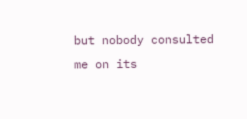but nobody consulted me on its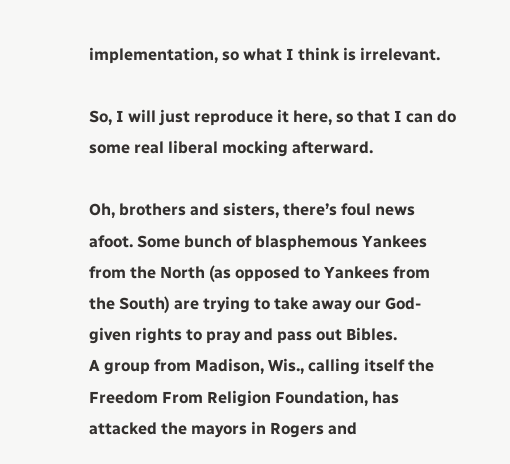implementation, so what I think is irrelevant.

So, I will just reproduce it here, so that I can do some real liberal mocking afterward.

Oh, brothers and sisters, there’s foul news afoot. Some bunch of blasphemous Yankees from the North (as opposed to Yankees from the South) are trying to take away our God-given rights to pray and pass out Bibles.
A group from Madison, Wis., calling itself the Freedom From Religion Foundation, has attacked the mayors in Rogers and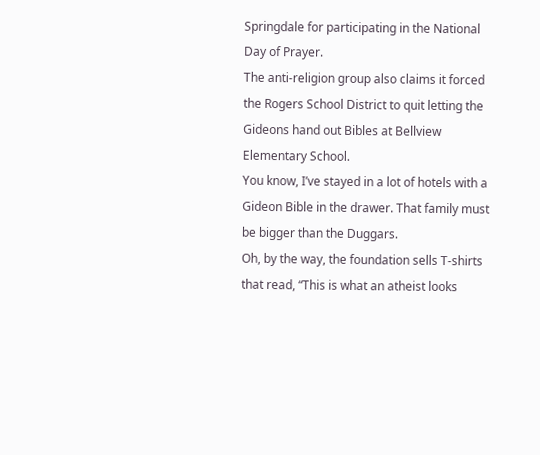Springdale for participating in the National Day of Prayer.
The anti-religion group also claims it forced the Rogers School District to quit letting the Gideons hand out Bibles at Bellview Elementary School.
You know, I’ve stayed in a lot of hotels with a Gideon Bible in the drawer. That family must be bigger than the Duggars.
Oh, by the way, the foundation sells T-shirts that read, “This is what an atheist looks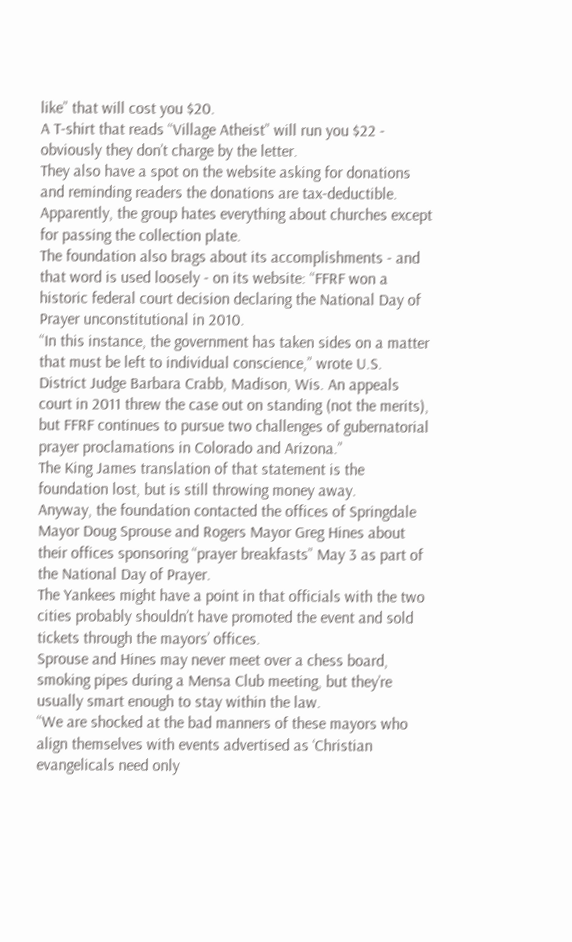like” that will cost you $20.
A T-shirt that reads “Village Atheist” will run you $22 - obviously they don’t charge by the letter.
They also have a spot on the website asking for donations and reminding readers the donations are tax-deductible.
Apparently, the group hates everything about churches except for passing the collection plate.
The foundation also brags about its accomplishments - and that word is used loosely - on its website: “FFRF won a historic federal court decision declaring the National Day of Prayer unconstitutional in 2010.
“In this instance, the government has taken sides on a matter that must be left to individual conscience,” wrote U.S.
District Judge Barbara Crabb, Madison, Wis. An appeals court in 2011 threw the case out on standing (not the merits), but FFRF continues to pursue two challenges of gubernatorial prayer proclamations in Colorado and Arizona.”
The King James translation of that statement is the foundation lost, but is still throwing money away.
Anyway, the foundation contacted the offices of Springdale Mayor Doug Sprouse and Rogers Mayor Greg Hines about their offices sponsoring “prayer breakfasts” May 3 as part of the National Day of Prayer.
The Yankees might have a point in that officials with the two cities probably shouldn’t have promoted the event and sold tickets through the mayors’ offices.
Sprouse and Hines may never meet over a chess board, smoking pipes during a Mensa Club meeting, but they’re usually smart enough to stay within the law.
“We are shocked at the bad manners of these mayors who align themselves with events advertised as ‘Christian evangelicals need only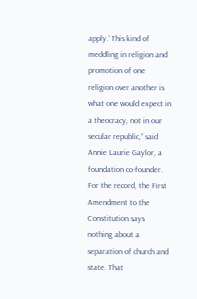apply.’ This kind of meddling in religion and promotion of one religion over another is what one would expect in a theocracy, not in our secular republic,” said Annie Laurie Gaylor, a foundation co-founder.
For the record, the First Amendment to the Constitution says nothing about a separation of church and state. That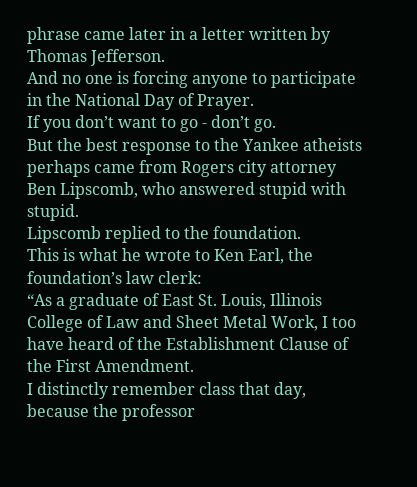phrase came later in a letter written by Thomas Jefferson.
And no one is forcing anyone to participate in the National Day of Prayer.
If you don’t want to go - don’t go.
But the best response to the Yankee atheists perhaps came from Rogers city attorney Ben Lipscomb, who answered stupid with stupid.
Lipscomb replied to the foundation.
This is what he wrote to Ken Earl, the foundation’s law clerk:
“As a graduate of East St. Louis, Illinois College of Law and Sheet Metal Work, I too have heard of the Establishment Clause of the First Amendment.
I distinctly remember class that day, because the professor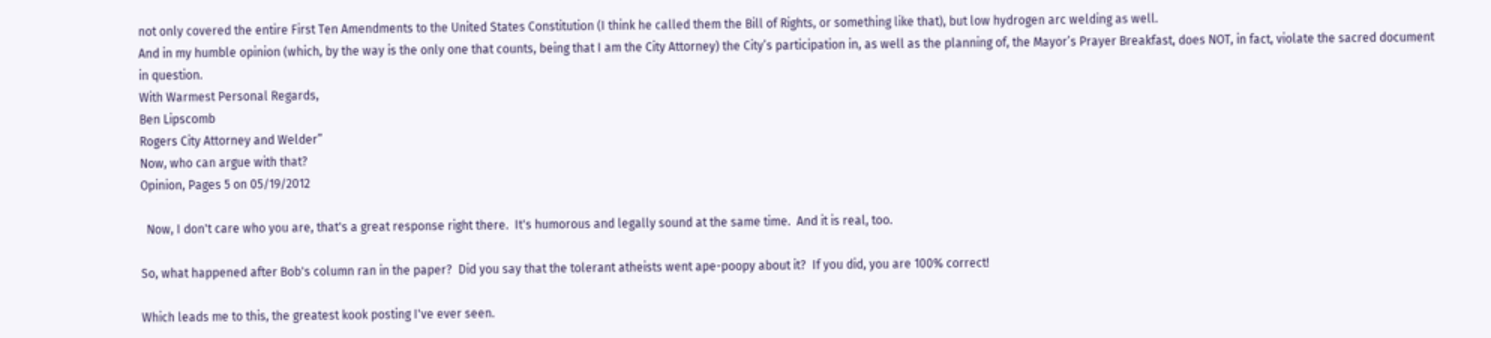not only covered the entire First Ten Amendments to the United States Constitution (I think he called them the Bill of Rights, or something like that), but low hydrogen arc welding as well.
And in my humble opinion (which, by the way is the only one that counts, being that I am the City Attorney) the City’s participation in, as well as the planning of, the Mayor’s Prayer Breakfast, does NOT, in fact, violate the sacred document in question.
With Warmest Personal Regards,
Ben Lipscomb
Rogers City Attorney and Welder”
Now, who can argue with that?
Opinion, Pages 5 on 05/19/2012

  Now, I don't care who you are, that's a great response right there.  It's humorous and legally sound at the same time.  And it is real, too.

So, what happened after Bob's column ran in the paper?  Did you say that the tolerant atheists went ape-poopy about it?  If you did, you are 100% correct!

Which leads me to this, the greatest kook posting I've ever seen.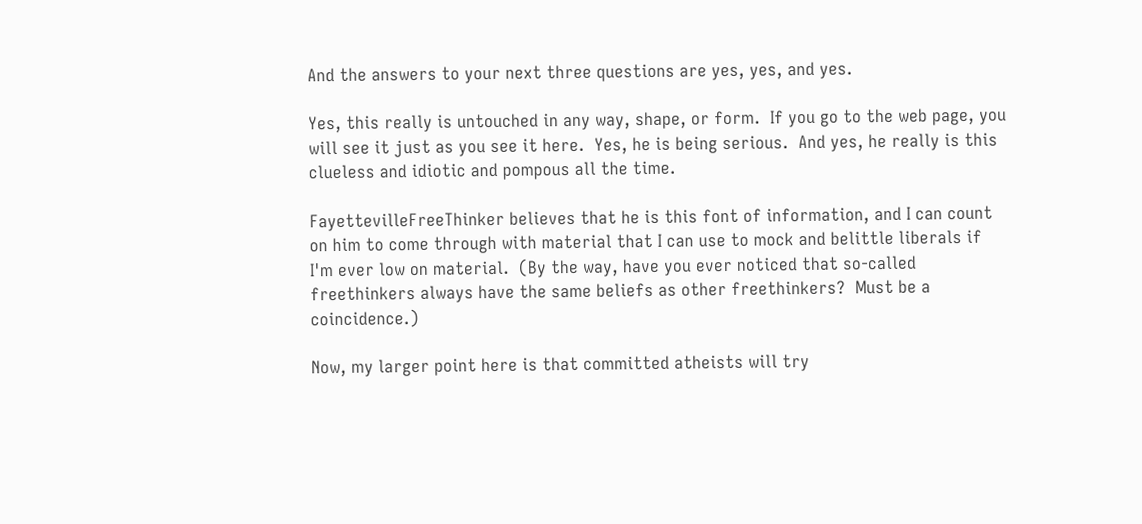And the answers to your next three questions are yes, yes, and yes.

Yes, this really is untouched in any way, shape, or form.  If you go to the web page, you will see it just as you see it here.  Yes, he is being serious.  And yes, he really is this clueless and idiotic and pompous all the time.

FayettevilleFreeThinker believes that he is this font of information, and I can count on him to come through with material that I can use to mock and belittle liberals if I'm ever low on material.  (By the way, have you ever noticed that so-called freethinkers always have the same beliefs as other freethinkers?  Must be a coincidence.)

Now, my larger point here is that committed atheists will try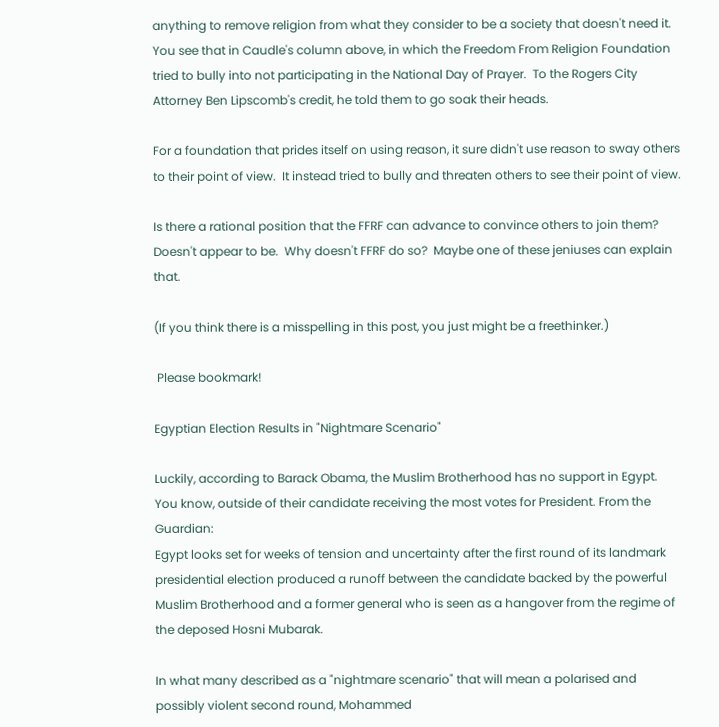anything to remove religion from what they consider to be a society that doesn't need it.  You see that in Caudle's column above, in which the Freedom From Religion Foundation tried to bully into not participating in the National Day of Prayer.  To the Rogers City Attorney Ben Lipscomb's credit, he told them to go soak their heads.

For a foundation that prides itself on using reason, it sure didn't use reason to sway others to their point of view.  It instead tried to bully and threaten others to see their point of view.

Is there a rational position that the FFRF can advance to convince others to join them?  Doesn't appear to be.  Why doesn't FFRF do so?  Maybe one of these jeniuses can explain that.

(If you think there is a misspelling in this post, you just might be a freethinker.)

 Please bookmark!

Egyptian Election Results in "Nightmare Scenario"

Luckily, according to Barack Obama, the Muslim Brotherhood has no support in Egypt. You know, outside of their candidate receiving the most votes for President. From the Guardian:
Egypt looks set for weeks of tension and uncertainty after the first round of its landmark presidential election produced a runoff between the candidate backed by the powerful Muslim Brotherhood and a former general who is seen as a hangover from the regime of the deposed Hosni Mubarak.

In what many described as a "nightmare scenario" that will mean a polarised and possibly violent second round, Mohammed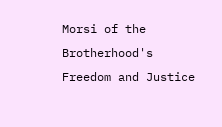Morsi of the Brotherhood's Freedom and Justice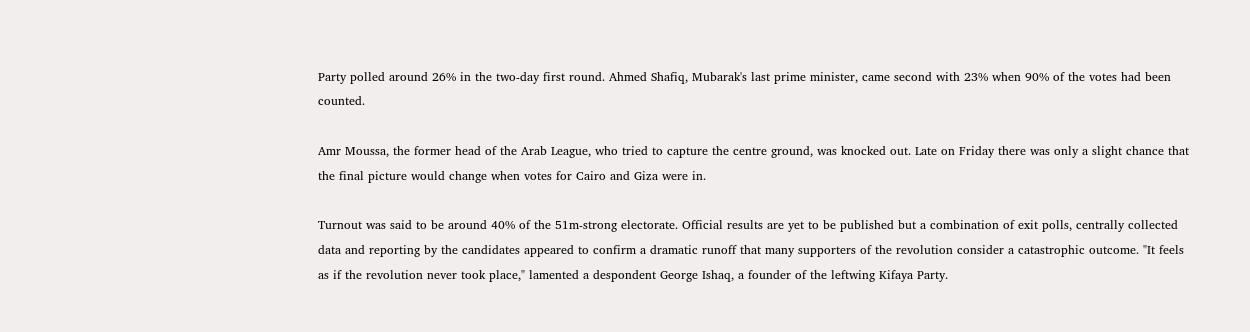Party polled around 26% in the two-day first round. Ahmed Shafiq, Mubarak's last prime minister, came second with 23% when 90% of the votes had been counted.

Amr Moussa, the former head of the Arab League, who tried to capture the centre ground, was knocked out. Late on Friday there was only a slight chance that the final picture would change when votes for Cairo and Giza were in.

Turnout was said to be around 40% of the 51m-strong electorate. Official results are yet to be published but a combination of exit polls, centrally collected data and reporting by the candidates appeared to confirm a dramatic runoff that many supporters of the revolution consider a catastrophic outcome. "It feels as if the revolution never took place," lamented a despondent George Ishaq, a founder of the leftwing Kifaya Party.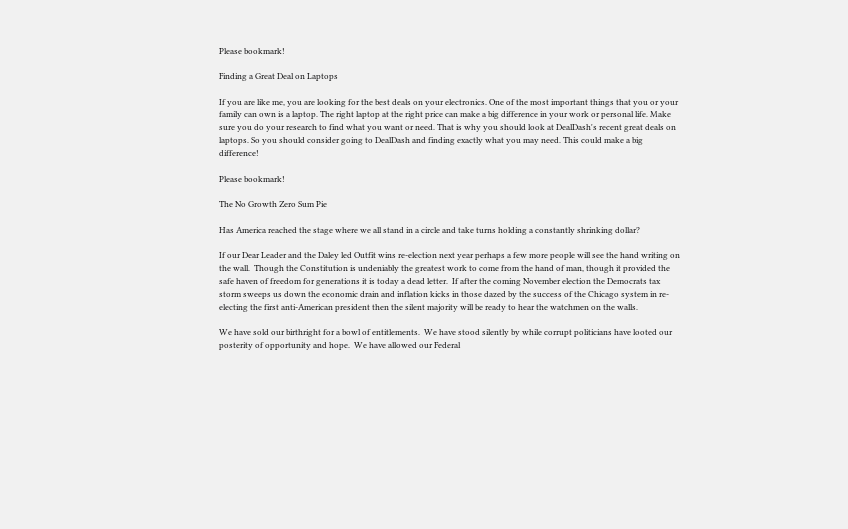Please bookmark!

Finding a Great Deal on Laptops

If you are like me, you are looking for the best deals on your electronics. One of the most important things that you or your family can own is a laptop. The right laptop at the right price can make a big difference in your work or personal life. Make sure you do your research to find what you want or need. That is why you should look at DealDash's recent great deals on laptops. So you should consider going to DealDash and finding exactly what you may need. This could make a big difference!

Please bookmark!

The No Growth Zero Sum Pie

Has America reached the stage where we all stand in a circle and take turns holding a constantly shrinking dollar?

If our Dear Leader and the Daley led Outfit wins re-election next year perhaps a few more people will see the hand writing on the wall.  Though the Constitution is undeniably the greatest work to come from the hand of man, though it provided the safe haven of freedom for generations it is today a dead letter.  If after the coming November election the Democrats tax storm sweeps us down the economic drain and inflation kicks in those dazed by the success of the Chicago system in re-electing the first anti-American president then the silent majority will be ready to hear the watchmen on the walls.

We have sold our birthright for a bowl of entitlements.  We have stood silently by while corrupt politicians have looted our posterity of opportunity and hope.  We have allowed our Federal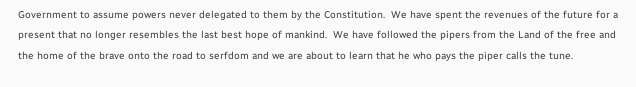Government to assume powers never delegated to them by the Constitution.  We have spent the revenues of the future for a present that no longer resembles the last best hope of mankind.  We have followed the pipers from the Land of the free and the home of the brave onto the road to serfdom and we are about to learn that he who pays the piper calls the tune.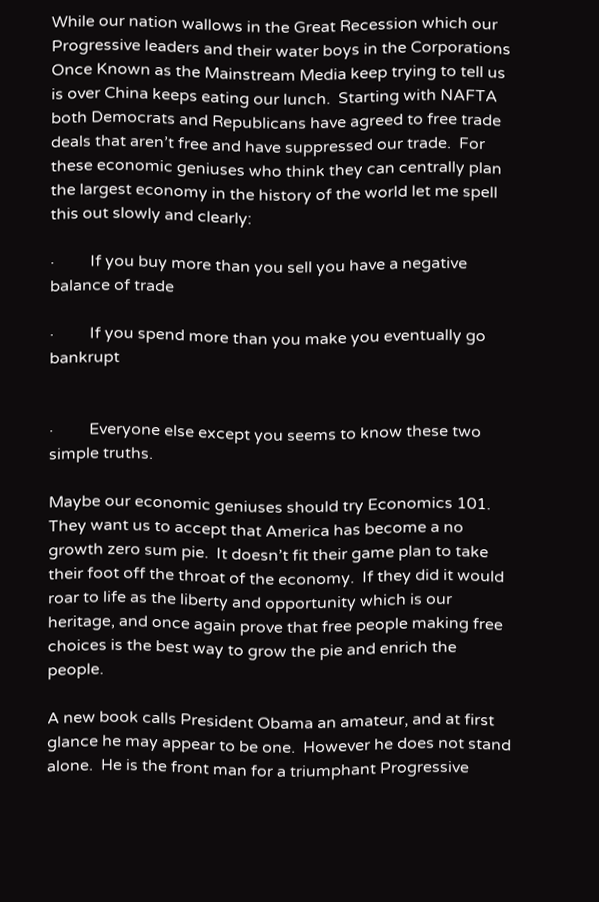While our nation wallows in the Great Recession which our Progressive leaders and their water boys in the Corporations Once Known as the Mainstream Media keep trying to tell us is over China keeps eating our lunch.  Starting with NAFTA both Democrats and Republicans have agreed to free trade deals that aren’t free and have suppressed our trade.  For these economic geniuses who think they can centrally plan the largest economy in the history of the world let me spell this out slowly and clearly:

·         If you buy more than you sell you have a negative balance of trade

·         If you spend more than you make you eventually go bankrupt


·         Everyone else except you seems to know these two simple truths.

Maybe our economic geniuses should try Economics 101.  They want us to accept that America has become a no growth zero sum pie.  It doesn’t fit their game plan to take their foot off the throat of the economy.  If they did it would roar to life as the liberty and opportunity which is our heritage, and once again prove that free people making free choices is the best way to grow the pie and enrich the people.

A new book calls President Obama an amateur, and at first glance he may appear to be one.  However he does not stand alone.  He is the front man for a triumphant Progressive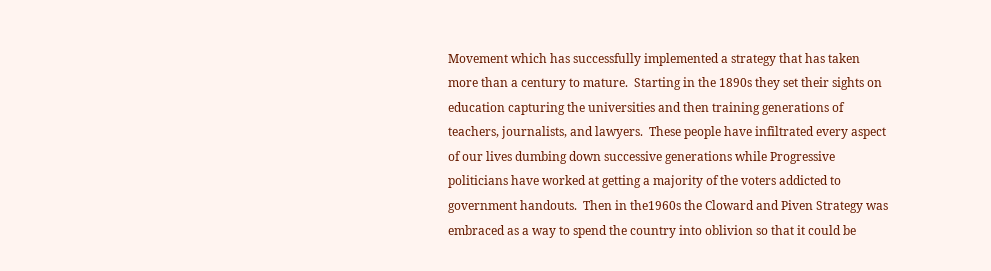Movement which has successfully implemented a strategy that has taken more than a century to mature.  Starting in the 1890s they set their sights on education capturing the universities and then training generations of teachers, journalists, and lawyers.  These people have infiltrated every aspect of our lives dumbing down successive generations while Progressive politicians have worked at getting a majority of the voters addicted to government handouts.  Then in the1960s the Cloward and Piven Strategy was embraced as a way to spend the country into oblivion so that it could be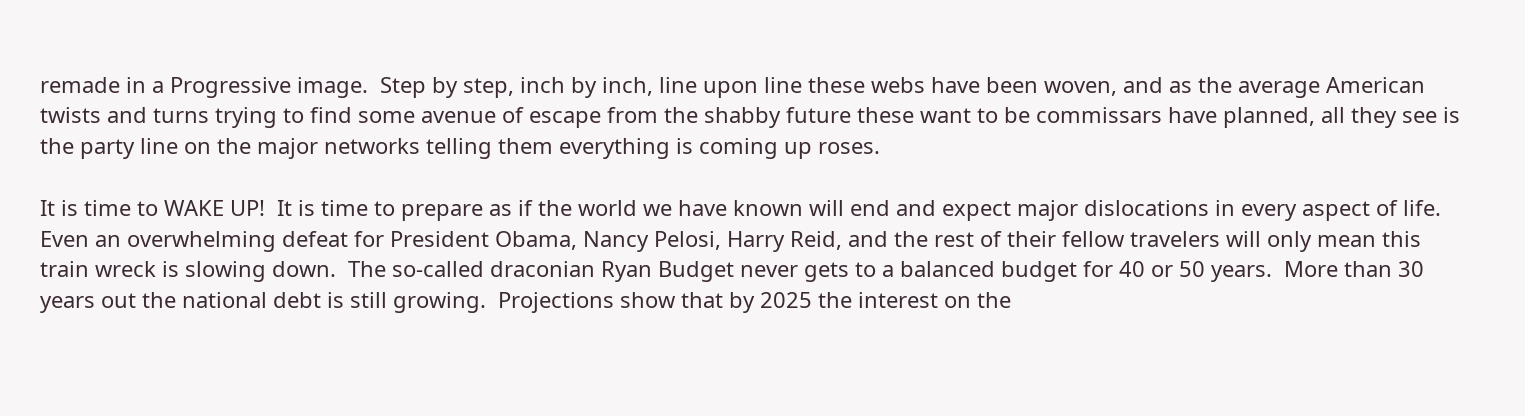remade in a Progressive image.  Step by step, inch by inch, line upon line these webs have been woven, and as the average American twists and turns trying to find some avenue of escape from the shabby future these want to be commissars have planned, all they see is the party line on the major networks telling them everything is coming up roses.

It is time to WAKE UP!  It is time to prepare as if the world we have known will end and expect major dislocations in every aspect of life.  Even an overwhelming defeat for President Obama, Nancy Pelosi, Harry Reid, and the rest of their fellow travelers will only mean this train wreck is slowing down.  The so-called draconian Ryan Budget never gets to a balanced budget for 40 or 50 years.  More than 30 years out the national debt is still growing.  Projections show that by 2025 the interest on the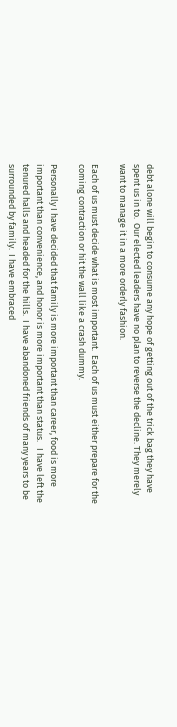debt alone will begin to consume any hope of getting out of the trick bag they have spent us in to.  Our elected leaders have no plan to reverse the decline. They merely want to manage it in a more orderly fashion.

Each of us must decide what is most important.  Each of us must either prepare for the coming contraction or hit the wall like a crash dummy.

Personally I have decided that family is more important than career, food is more important than convenience, and honor is more important than status.   I have left the tenured halls and headed for the hills.  I have abandoned friends of many years to be surrounded by family.  I have embraced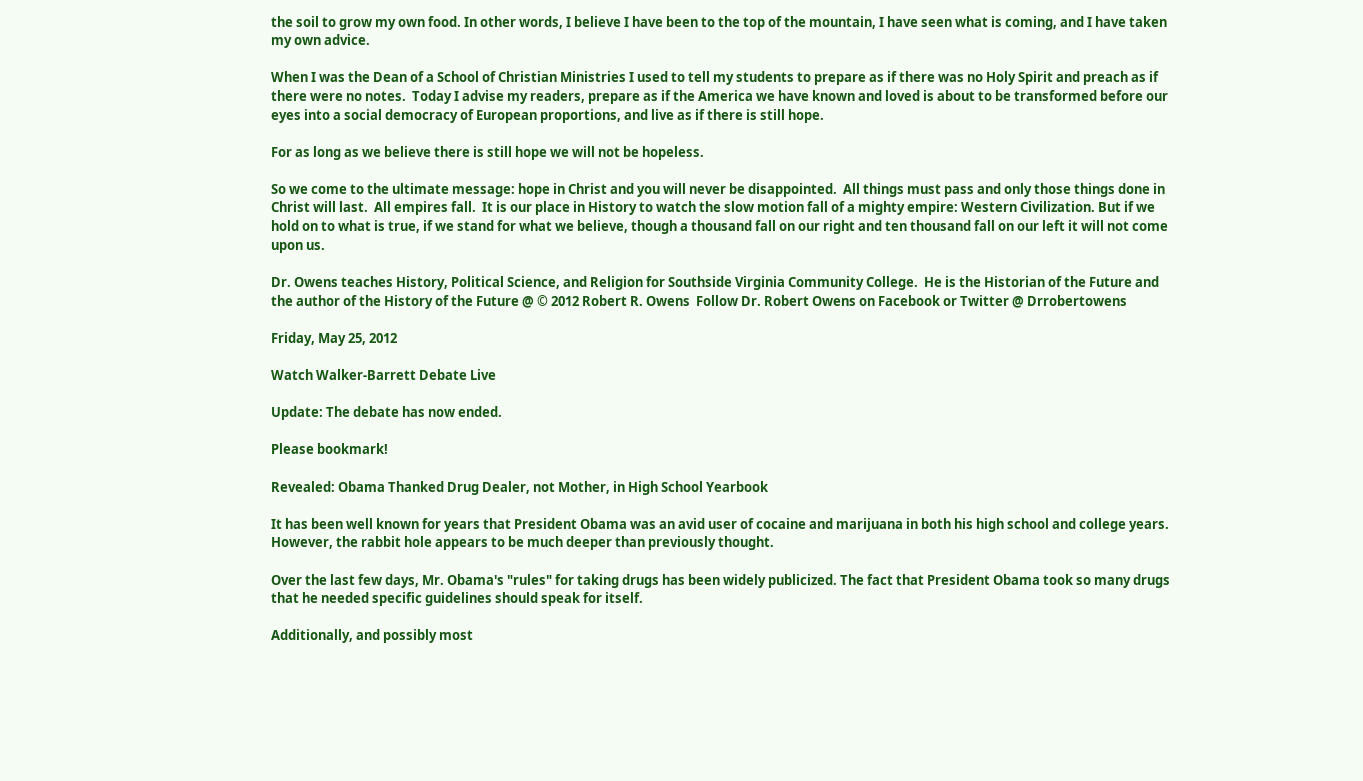the soil to grow my own food. In other words, I believe I have been to the top of the mountain, I have seen what is coming, and I have taken my own advice.

When I was the Dean of a School of Christian Ministries I used to tell my students to prepare as if there was no Holy Spirit and preach as if there were no notes.  Today I advise my readers, prepare as if the America we have known and loved is about to be transformed before our eyes into a social democracy of European proportions, and live as if there is still hope.

For as long as we believe there is still hope we will not be hopeless.

So we come to the ultimate message: hope in Christ and you will never be disappointed.  All things must pass and only those things done in Christ will last.  All empires fall.  It is our place in History to watch the slow motion fall of a mighty empire: Western Civilization. But if we hold on to what is true, if we stand for what we believe, though a thousand fall on our right and ten thousand fall on our left it will not come upon us.

Dr. Owens teaches History, Political Science, and Religion for Southside Virginia Community College.  He is the Historian of the Future and the author of the History of the Future @ © 2012 Robert R. Owens  Follow Dr. Robert Owens on Facebook or Twitter @ Drrobertowens

Friday, May 25, 2012

Watch Walker-Barrett Debate Live

Update: The debate has now ended.

Please bookmark!

Revealed: Obama Thanked Drug Dealer, not Mother, in High School Yearbook

It has been well known for years that President Obama was an avid user of cocaine and marijuana in both his high school and college years. However, the rabbit hole appears to be much deeper than previously thought.

Over the last few days, Mr. Obama's "rules" for taking drugs has been widely publicized. The fact that President Obama took so many drugs that he needed specific guidelines should speak for itself.

Additionally, and possibly most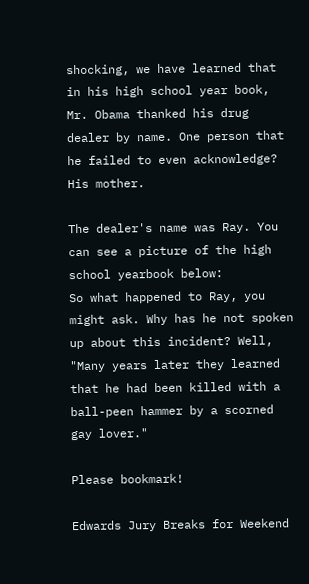shocking, we have learned that in his high school year book, Mr. Obama thanked his drug dealer by name. One person that he failed to even acknowledge? His mother.

The dealer's name was Ray. You can see a picture of the high school yearbook below:
So what happened to Ray, you might ask. Why has he not spoken up about this incident? Well, "Many years later they learned that he had been killed with a ball-peen hammer by a scorned gay lover."

Please bookmark!

Edwards Jury Breaks for Weekend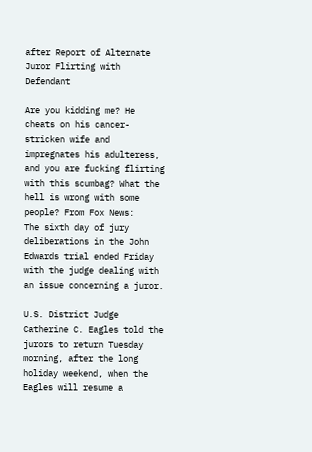after Report of Alternate Juror Flirting with Defendant

Are you kidding me? He cheats on his cancer-stricken wife and impregnates his adulteress, and you are fucking flirting with this scumbag? What the hell is wrong with some people? From Fox News:
The sixth day of jury deliberations in the John Edwards trial ended Friday with the judge dealing with an issue concerning a juror.

U.S. District Judge Catherine C. Eagles told the jurors to return Tuesday morning, after the long holiday weekend, when the Eagles will resume a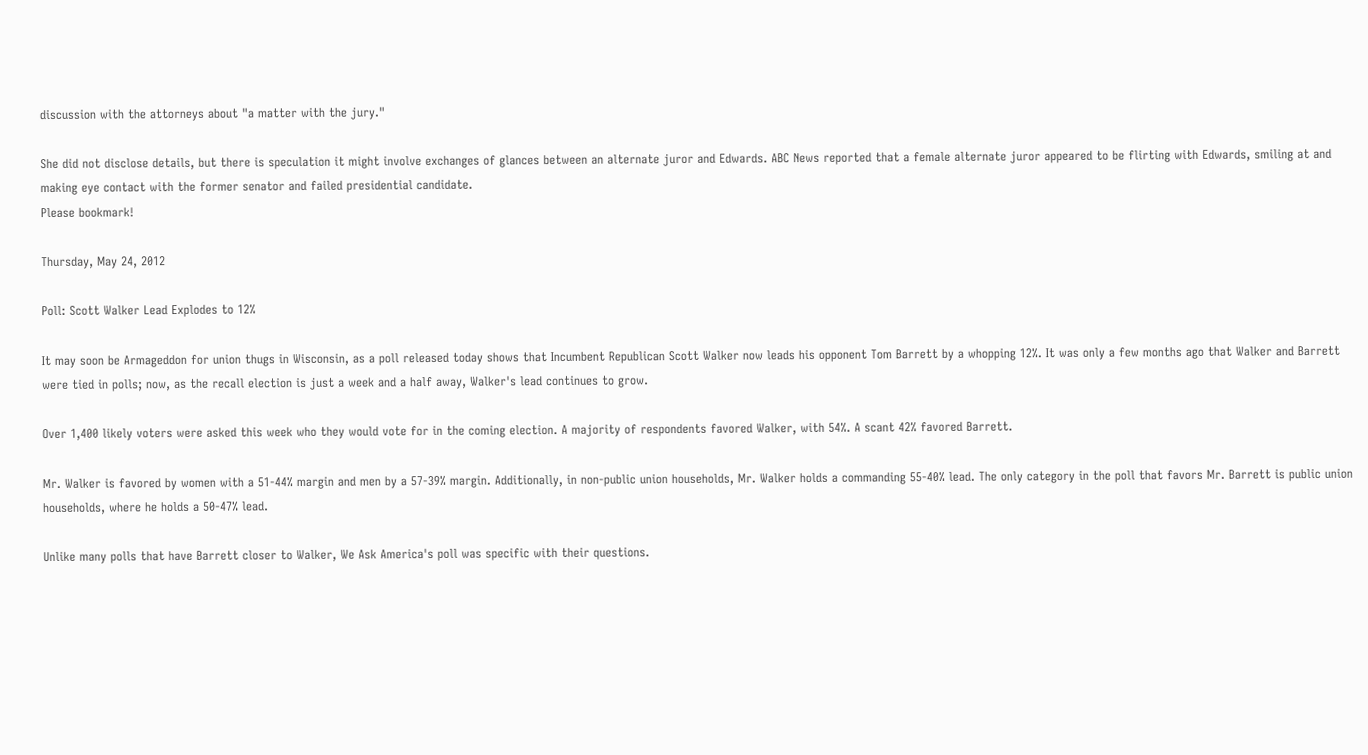discussion with the attorneys about "a matter with the jury."

She did not disclose details, but there is speculation it might involve exchanges of glances between an alternate juror and Edwards. ABC News reported that a female alternate juror appeared to be flirting with Edwards, smiling at and making eye contact with the former senator and failed presidential candidate.
Please bookmark!

Thursday, May 24, 2012

Poll: Scott Walker Lead Explodes to 12%

It may soon be Armageddon for union thugs in Wisconsin, as a poll released today shows that Incumbent Republican Scott Walker now leads his opponent Tom Barrett by a whopping 12%. It was only a few months ago that Walker and Barrett were tied in polls; now, as the recall election is just a week and a half away, Walker's lead continues to grow.

Over 1,400 likely voters were asked this week who they would vote for in the coming election. A majority of respondents favored Walker, with 54%. A scant 42% favored Barrett.

Mr. Walker is favored by women with a 51-44% margin and men by a 57-39% margin. Additionally, in non-public union households, Mr. Walker holds a commanding 55-40% lead. The only category in the poll that favors Mr. Barrett is public union households, where he holds a 50-47% lead.

Unlike many polls that have Barrett closer to Walker, We Ask America's poll was specific with their questions.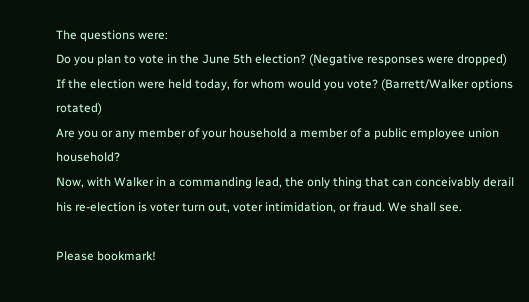The questions were:
Do you plan to vote in the June 5th election? (Negative responses were dropped)
If the election were held today, for whom would you vote? (Barrett/Walker options rotated)
Are you or any member of your household a member of a public employee union household?
Now, with Walker in a commanding lead, the only thing that can conceivably derail his re-election is voter turn out, voter intimidation, or fraud. We shall see.

Please bookmark!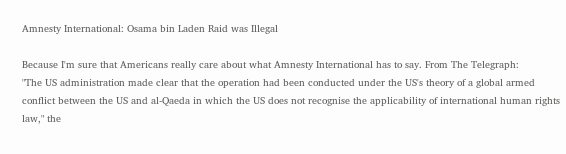Amnesty International: Osama bin Laden Raid was Illegal

Because I'm sure that Americans really care about what Amnesty International has to say. From The Telegraph:
"The US administration made clear that the operation had been conducted under the US's theory of a global armed conflict between the US and al-Qaeda in which the US does not recognise the applicability of international human rights law," the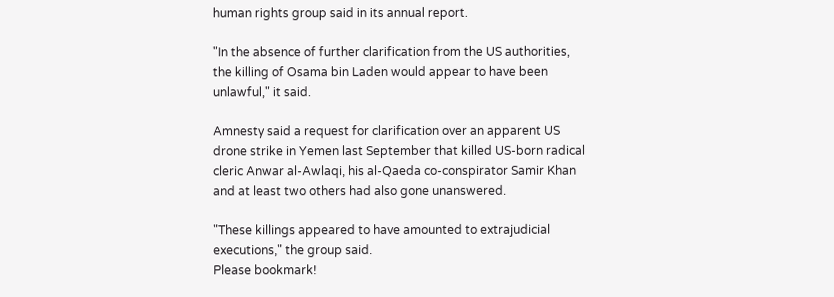human rights group said in its annual report.

"In the absence of further clarification from the US authorities, the killing of Osama bin Laden would appear to have been unlawful," it said.

Amnesty said a request for clarification over an apparent US drone strike in Yemen last September that killed US-born radical cleric Anwar al-Awlaqi, his al-Qaeda co-conspirator Samir Khan and at least two others had also gone unanswered.

"These killings appeared to have amounted to extrajudicial executions," the group said.
Please bookmark!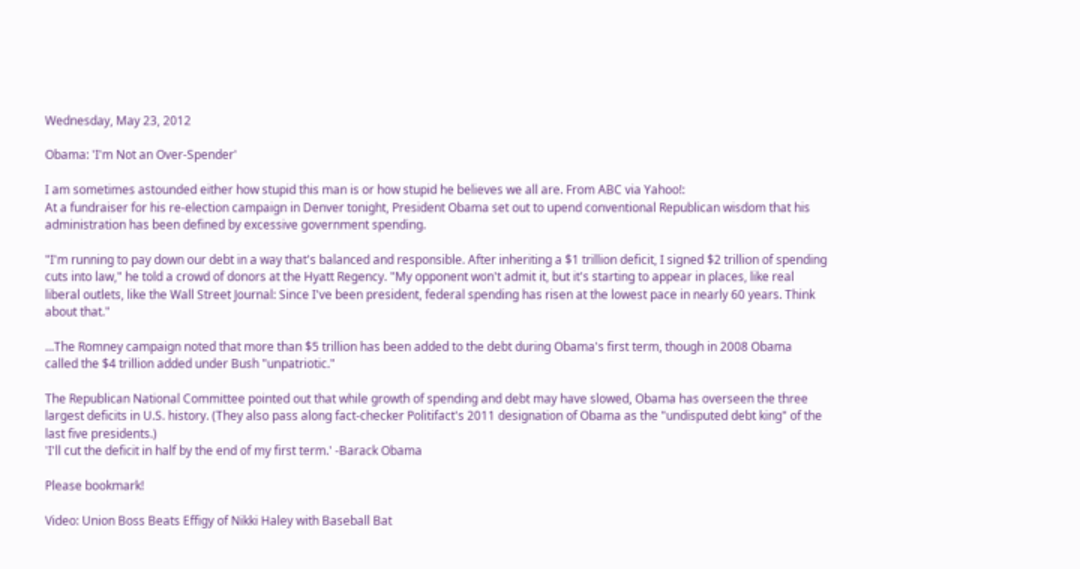Wednesday, May 23, 2012

Obama: 'I'm Not an Over-Spender'

I am sometimes astounded either how stupid this man is or how stupid he believes we all are. From ABC via Yahoo!:
At a fundraiser for his re-election campaign in Denver tonight, President Obama set out to upend conventional Republican wisdom that his administration has been defined by excessive government spending.

"I'm running to pay down our debt in a way that's balanced and responsible. After inheriting a $1 trillion deficit, I signed $2 trillion of spending cuts into law," he told a crowd of donors at the Hyatt Regency. "My opponent won't admit it, but it's starting to appear in places, like real liberal outlets, like the Wall Street Journal: Since I've been president, federal spending has risen at the lowest pace in nearly 60 years. Think about that."

...The Romney campaign noted that more than $5 trillion has been added to the debt during Obama's first term, though in 2008 Obama called the $4 trillion added under Bush "unpatriotic."

The Republican National Committee pointed out that while growth of spending and debt may have slowed, Obama has overseen the three largest deficits in U.S. history. (They also pass along fact-checker Politifact's 2011 designation of Obama as the "undisputed debt king" of the last five presidents.)
'I'll cut the deficit in half by the end of my first term.' -Barack Obama

Please bookmark!

Video: Union Boss Beats Effigy of Nikki Haley with Baseball Bat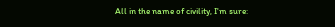All in the name of civility, I'm sure: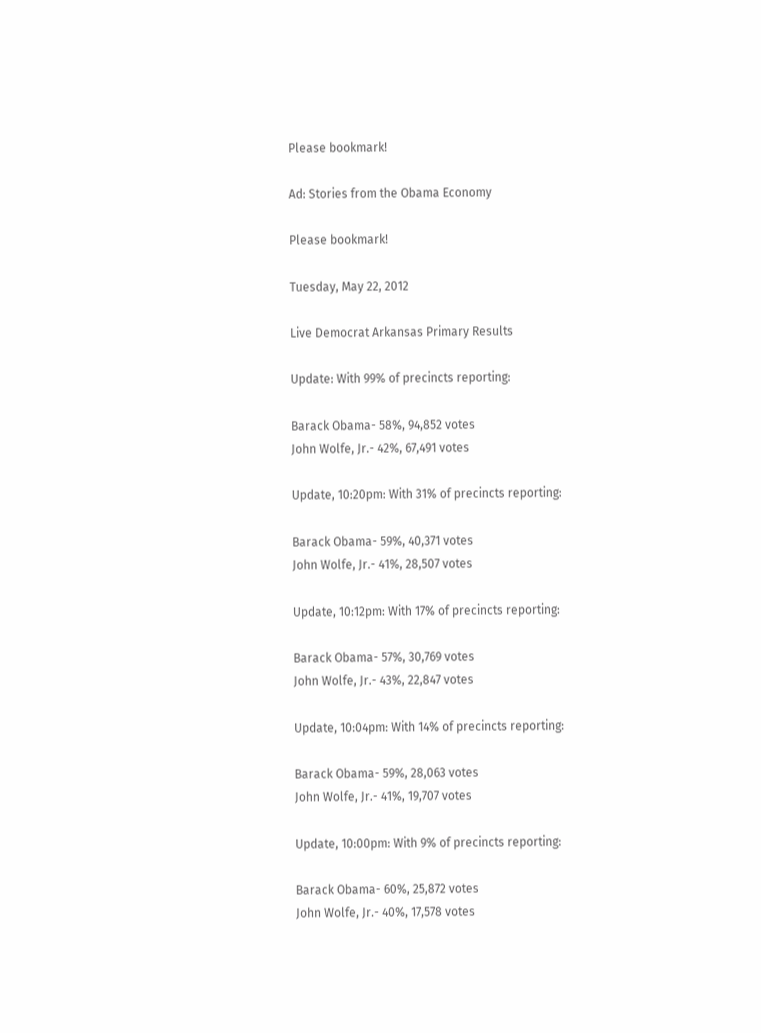Please bookmark!

Ad: Stories from the Obama Economy

Please bookmark!

Tuesday, May 22, 2012

Live Democrat Arkansas Primary Results

Update: With 99% of precincts reporting:

Barack Obama- 58%, 94,852 votes
John Wolfe, Jr.- 42%, 67,491 votes

Update, 10:20pm: With 31% of precincts reporting:

Barack Obama- 59%, 40,371 votes
John Wolfe, Jr.- 41%, 28,507 votes

Update, 10:12pm: With 17% of precincts reporting:

Barack Obama- 57%, 30,769 votes
John Wolfe, Jr.- 43%, 22,847 votes

Update, 10:04pm: With 14% of precincts reporting:

Barack Obama- 59%, 28,063 votes
John Wolfe, Jr.- 41%, 19,707 votes

Update, 10:00pm: With 9% of precincts reporting:

Barack Obama- 60%, 25,872 votes
John Wolfe, Jr.- 40%, 17,578 votes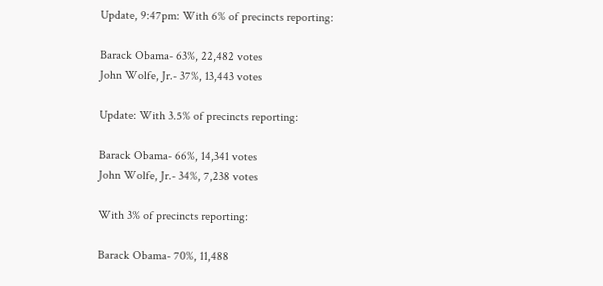Update, 9:47pm: With 6% of precincts reporting:

Barack Obama- 63%, 22,482 votes
John Wolfe, Jr.- 37%, 13,443 votes

Update: With 3.5% of precincts reporting:

Barack Obama- 66%, 14,341 votes
John Wolfe, Jr.- 34%, 7,238 votes

With 3% of precincts reporting:

Barack Obama- 70%, 11,488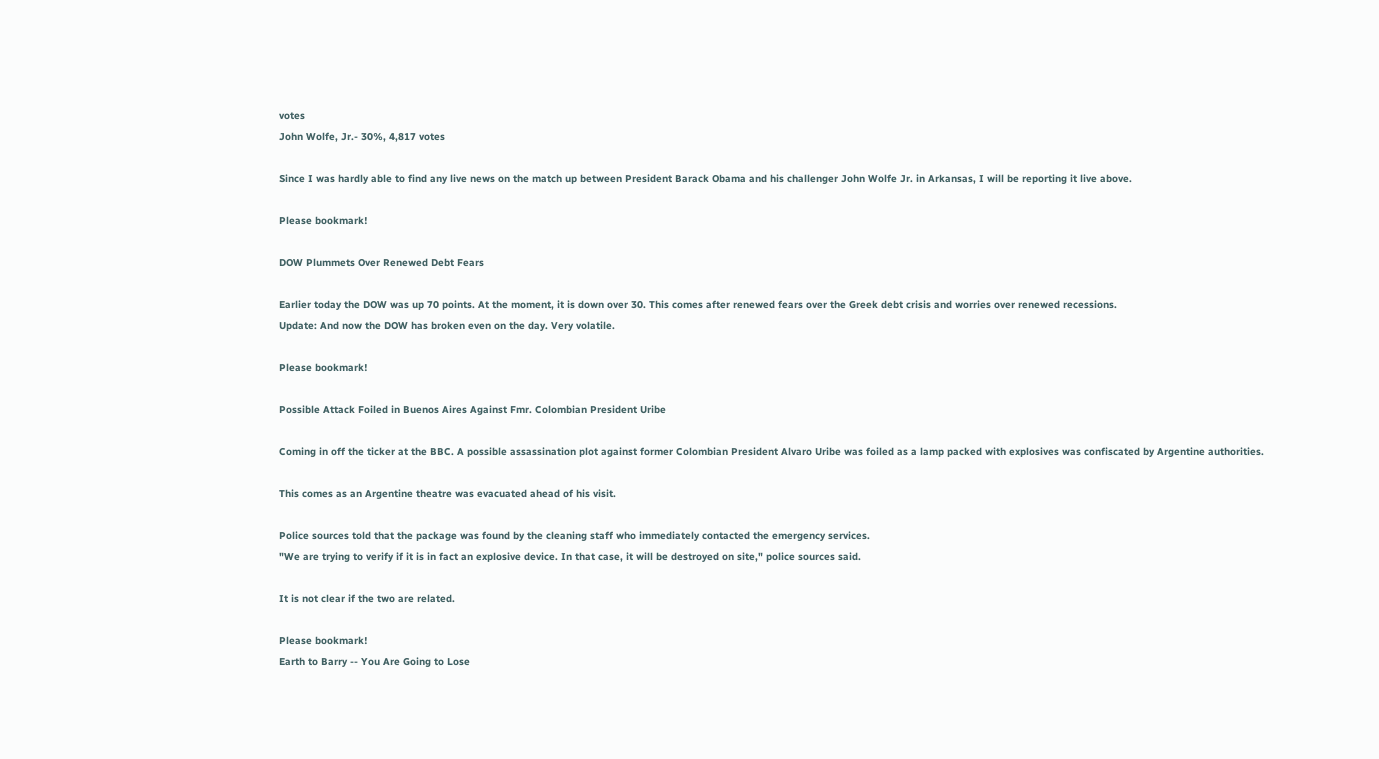votes
John Wolfe, Jr.- 30%, 4,817 votes

Since I was hardly able to find any live news on the match up between President Barack Obama and his challenger John Wolfe Jr. in Arkansas, I will be reporting it live above.

Please bookmark!

DOW Plummets Over Renewed Debt Fears

Earlier today the DOW was up 70 points. At the moment, it is down over 30. This comes after renewed fears over the Greek debt crisis and worries over renewed recessions.
Update: And now the DOW has broken even on the day. Very volatile.

Please bookmark!

Possible Attack Foiled in Buenos Aires Against Fmr. Colombian President Uribe

Coming in off the ticker at the BBC. A possible assassination plot against former Colombian President Alvaro Uribe was foiled as a lamp packed with explosives was confiscated by Argentine authorities.

This comes as an Argentine theatre was evacuated ahead of his visit.

Police sources told that the package was found by the cleaning staff who immediately contacted the emergency services.
"We are trying to verify if it is in fact an explosive device. In that case, it will be destroyed on site," police sources said.

It is not clear if the two are related.

Please bookmark!
Earth to Barry -- You Are Going to Lose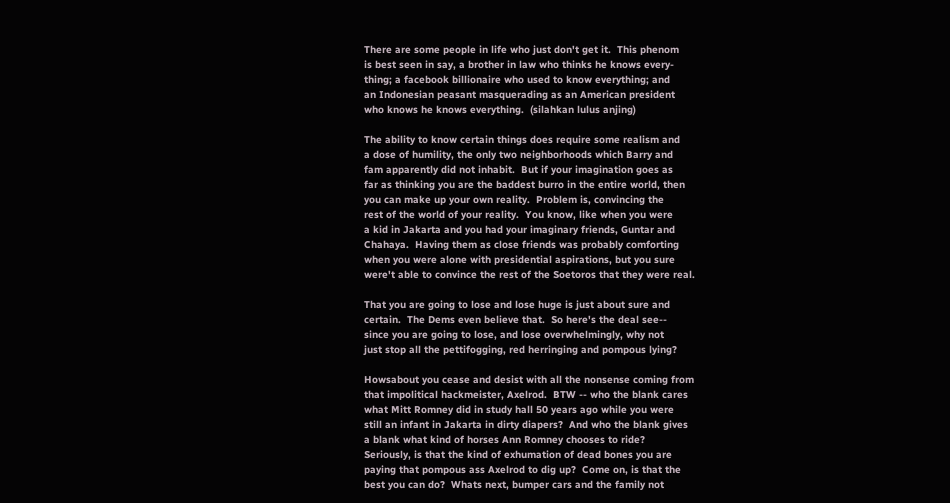There are some people in life who just don't get it.  This phenom
is best seen in say, a brother in law who thinks he knows every-
thing; a facebook billionaire who used to know everything; and
an Indonesian peasant masquerading as an American president
who knows he knows everything.  (silahkan lulus anjing)

The ability to know certain things does require some realism and
a dose of humility, the only two neighborhoods which Barry and
fam apparently did not inhabit.  But if your imagination goes as
far as thinking you are the baddest burro in the entire world, then
you can make up your own reality.  Problem is, convincing the
rest of the world of your reality.  You know, like when you were
a kid in Jakarta and you had your imaginary friends, Guntar and
Chahaya.  Having them as close friends was probably comforting
when you were alone with presidential aspirations, but you sure
were't able to convince the rest of the Soetoros that they were real.

That you are going to lose and lose huge is just about sure and
certain.  The Dems even believe that.  So here's the deal see--
since you are going to lose, and lose overwhelmingly, why not
just stop all the pettifogging, red herringing and pompous lying?

Howsabout you cease and desist with all the nonsense coming from
that impolitical hackmeister, Axelrod.  BTW -- who the blank cares
what Mitt Romney did in study hall 50 years ago while you were
still an infant in Jakarta in dirty diapers?  And who the blank gives
a blank what kind of horses Ann Romney chooses to ride?
Seriously, is that the kind of exhumation of dead bones you are
paying that pompous ass Axelrod to dig up?  Come on, is that the
best you can do?  Whats next, bumper cars and the family not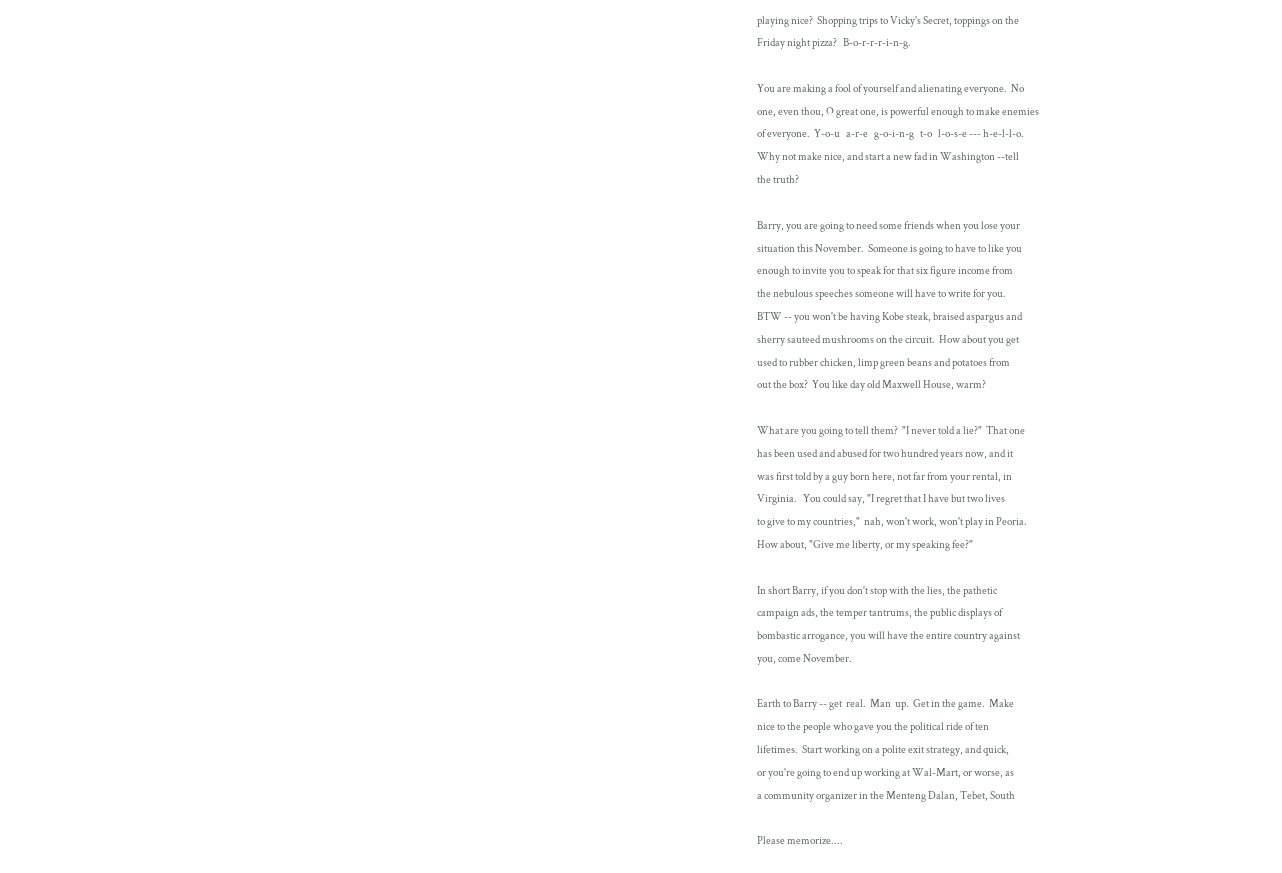playing nice?  Shopping trips to Vicky's Secret, toppings on the
Friday night pizza?   B-o-r-r-r-i-n-g.

You are making a fool of yourself and alienating everyone.  No
one, even thou, O great one, is powerful enough to make enemies
of everyone.  Y-o-u   a-r-e   g-o-i-n-g   t-o   l-o-s-e --- h-e-l-l-o.
Why not make nice, and start a new fad in Washington --tell
the truth?

Barry, you are going to need some friends when you lose your
situation this November.  Someone is going to have to like you
enough to invite you to speak for that six figure income from
the nebulous speeches someone will have to write for you.
BTW -- you won't be having Kobe steak, braised aspargus and
sherry sauteed mushrooms on the circuit.  How about you get
used to rubber chicken, limp green beans and potatoes from
out the box?  You like day old Maxwell House, warm?

What are you going to tell them?  "I never told a lie?"  That one
has been used and abused for two hundred years now, and it
was first told by a guy born here, not far from your rental, in
Virginia.   You could say, "I regret that I have but two lives
to give to my countries,"  nah, won't work, won't play in Peoria.
How about, "Give me liberty, or my speaking fee?"

In short Barry, if you don't stop with the lies, the pathetic
campaign ads, the temper tantrums, the public displays of
bombastic arrogance, you will have the entire country against
you, come November.

Earth to Barry -- get  real.  Man  up.  Get in the game.  Make
nice to the people who gave you the political ride of ten
lifetimes.  Start working on a polite exit strategy, and quick,
or you're going to end up working at Wal-Mart, or worse, as
a community organizer in the Menteng Dalan, Tebet, South

Please memorize....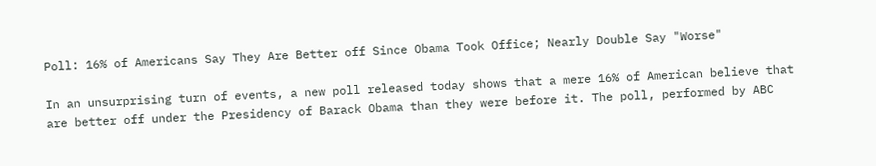Poll: 16% of Americans Say They Are Better off Since Obama Took Office; Nearly Double Say "Worse"

In an unsurprising turn of events, a new poll released today shows that a mere 16% of American believe that are better off under the Presidency of Barack Obama than they were before it. The poll, performed by ABC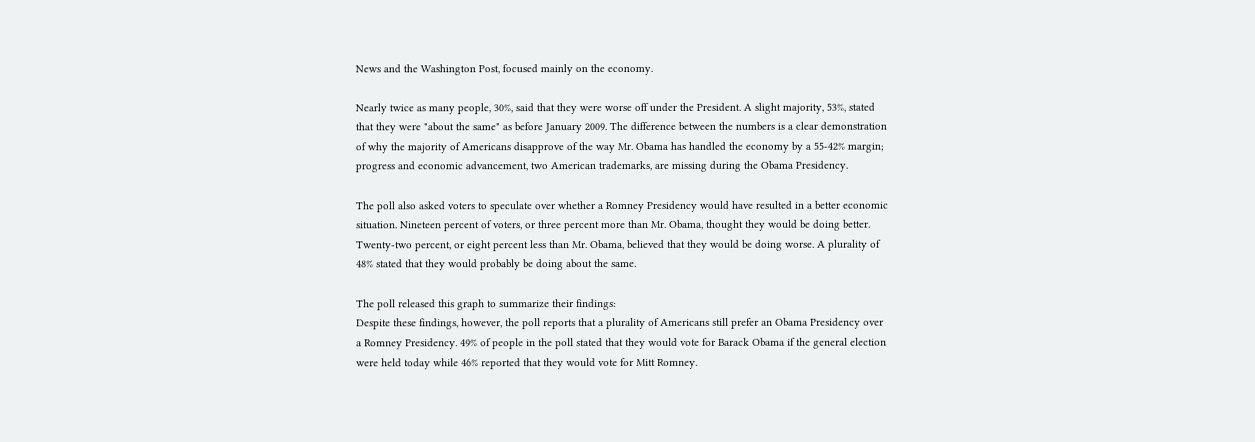News and the Washington Post, focused mainly on the economy.

Nearly twice as many people, 30%, said that they were worse off under the President. A slight majority, 53%, stated that they were "about the same" as before January 2009. The difference between the numbers is a clear demonstration of why the majority of Americans disapprove of the way Mr. Obama has handled the economy by a 55-42% margin; progress and economic advancement, two American trademarks, are missing during the Obama Presidency.

The poll also asked voters to speculate over whether a Romney Presidency would have resulted in a better economic situation. Nineteen percent of voters, or three percent more than Mr. Obama, thought they would be doing better. Twenty-two percent, or eight percent less than Mr. Obama, believed that they would be doing worse. A plurality of 48% stated that they would probably be doing about the same.

The poll released this graph to summarize their findings:
Despite these findings, however, the poll reports that a plurality of Americans still prefer an Obama Presidency over a Romney Presidency. 49% of people in the poll stated that they would vote for Barack Obama if the general election were held today while 46% reported that they would vote for Mitt Romney.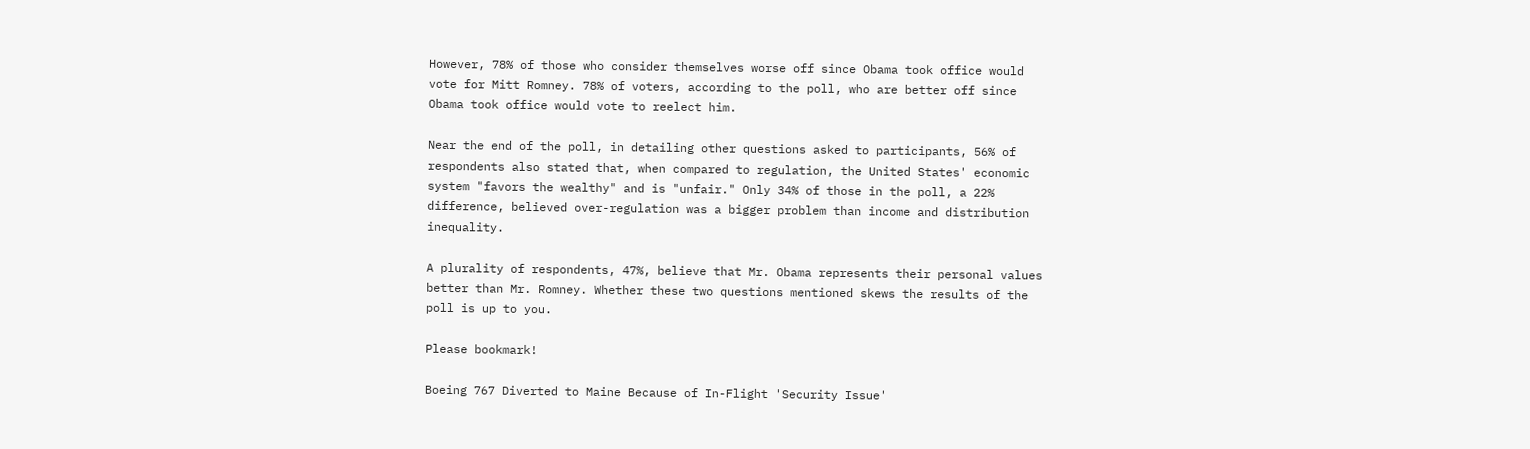However, 78% of those who consider themselves worse off since Obama took office would vote for Mitt Romney. 78% of voters, according to the poll, who are better off since Obama took office would vote to reelect him.

Near the end of the poll, in detailing other questions asked to participants, 56% of respondents also stated that, when compared to regulation, the United States' economic system "favors the wealthy" and is "unfair." Only 34% of those in the poll, a 22% difference, believed over-regulation was a bigger problem than income and distribution inequality.

A plurality of respondents, 47%, believe that Mr. Obama represents their personal values better than Mr. Romney. Whether these two questions mentioned skews the results of the poll is up to you.

Please bookmark!

Boeing 767 Diverted to Maine Because of In-Flight 'Security Issue'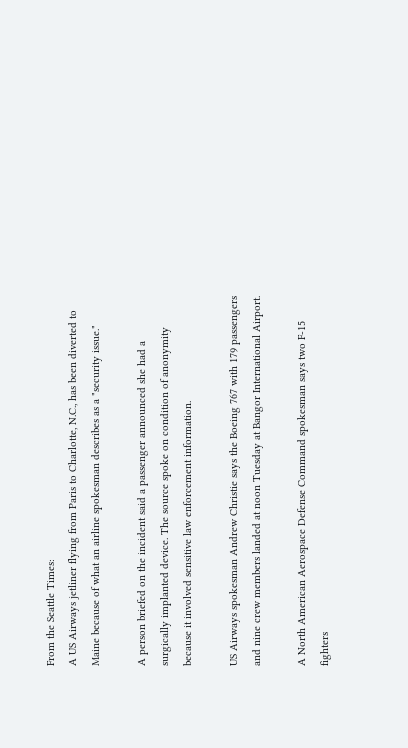From the Seattle Times:
A US Airways jetliner flying from Paris to Charlotte, N.C., has been diverted to Maine because of what an airline spokesman describes as a "security issue."

A person briefed on the incident said a passenger announced she had a surgically implanted device. The source spoke on condition of anonymity because it involved sensitive law enforcement information.

US Airways spokesman Andrew Christie says the Boeing 767 with 179 passengers and nine crew members landed at noon Tuesday at Bangor International Airport.

A North American Aerospace Defense Command spokesman says two F-15 fighters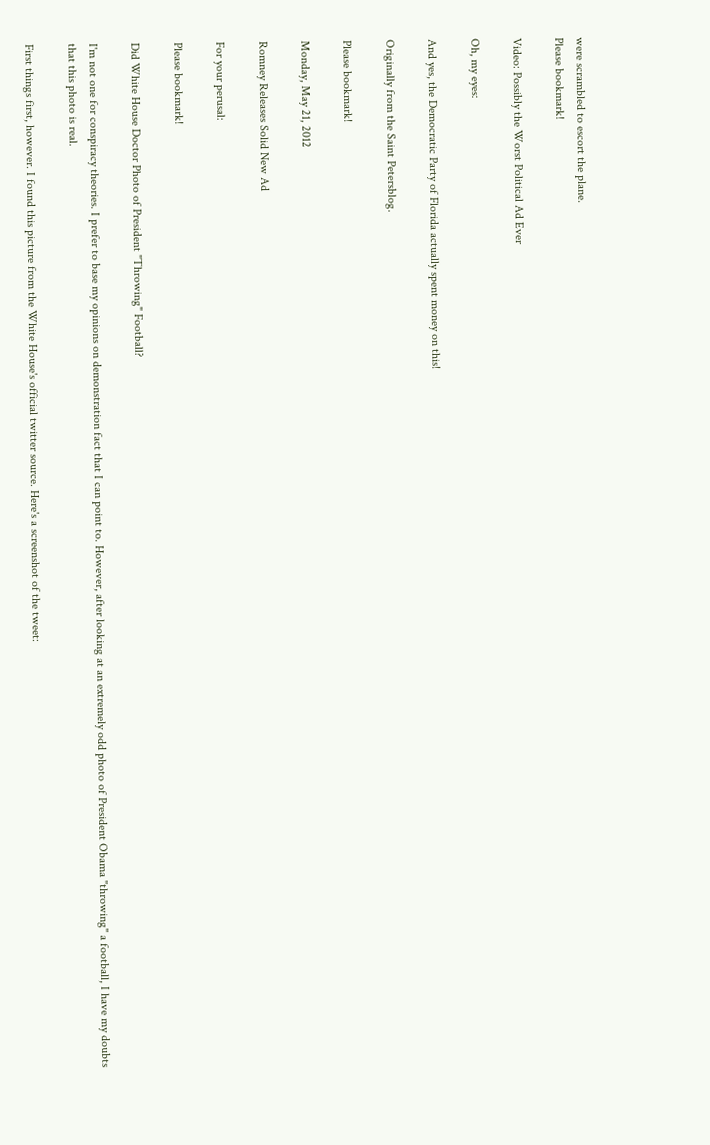were scrambled to escort the plane.
Please bookmark!

Video: Possibly the Worst Political Ad Ever

Oh, my eyes:

And yes, the Democratic Party of Florida actually spent money on this!

Originally from the Saint Petersblog.

Please bookmark!

Monday, May 21, 2012

Romney Releases Solid New Ad

For your perusal:

Please bookmark!

Did White House Doctor Photo of President "Throwing" Football?

I'm not one for conspiracy theories. I prefer to base my opinions on demonstration fact that I can point to. However, after looking at an extremely odd photo of President Obama "throwing" a football, I have my doubts that this photo is real.

First things first, however. I found this picture from the White House's official twitter source. Here's a screenshot of the tweet: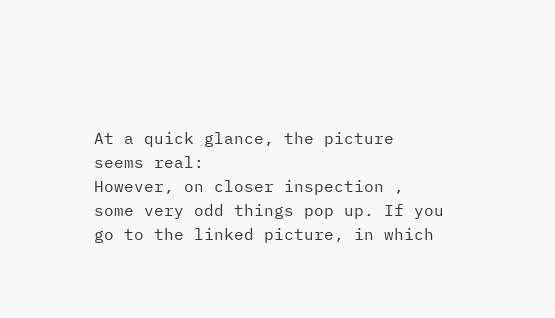At a quick glance, the picture seems real:
However, on closer inspection , some very odd things pop up. If you go to the linked picture, in which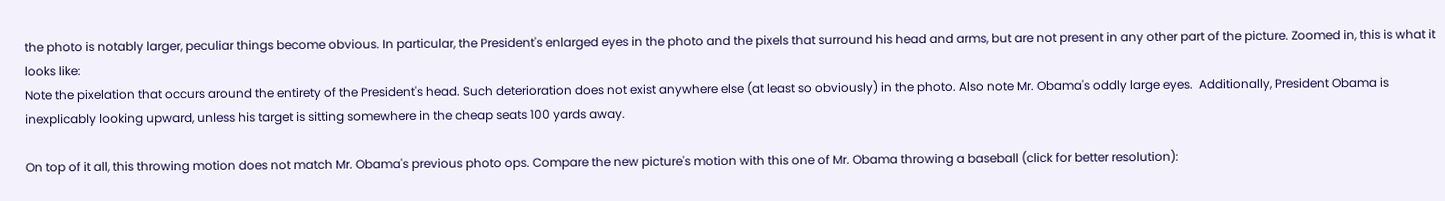the photo is notably larger, peculiar things become obvious. In particular, the President's enlarged eyes in the photo and the pixels that surround his head and arms, but are not present in any other part of the picture. Zoomed in, this is what it looks like:
Note the pixelation that occurs around the entirety of the President's head. Such deterioration does not exist anywhere else (at least so obviously) in the photo. Also note Mr. Obama's oddly large eyes.  Additionally, President Obama is inexplicably looking upward, unless his target is sitting somewhere in the cheap seats 100 yards away.

On top of it all, this throwing motion does not match Mr. Obama's previous photo ops. Compare the new picture's motion with this one of Mr. Obama throwing a baseball (click for better resolution):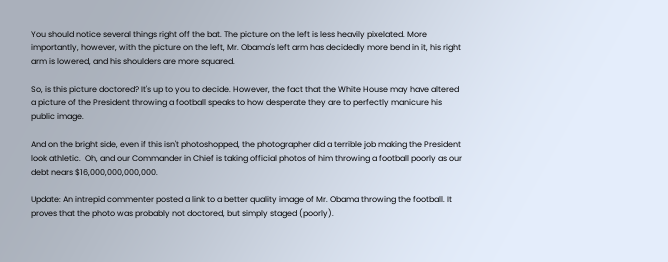You should notice several things right off the bat. The picture on the left is less heavily pixelated. More importantly, however, with the picture on the left, Mr. Obama's left arm has decidedly more bend in it, his right arm is lowered, and his shoulders are more squared.

So, is this picture doctored? It's up to you to decide. However, the fact that the White House may have altered a picture of the President throwing a football speaks to how desperate they are to perfectly manicure his public image.

And on the bright side, even if this isn't photoshopped, the photographer did a terrible job making the President look athletic.  Oh, and our Commander in Chief is taking official photos of him throwing a football poorly as our debt nears $16,000,000,000,000.

Update: An intrepid commenter posted a link to a better quality image of Mr. Obama throwing the football. It proves that the photo was probably not doctored, but simply staged (poorly).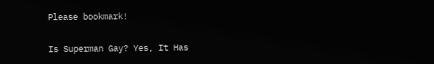Please bookmark!

Is Superman Gay? Yes, It Has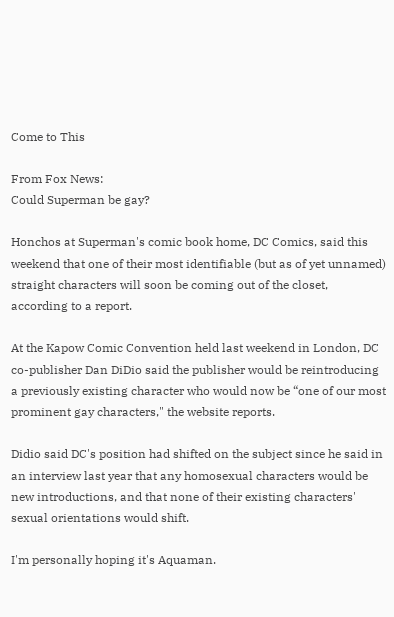Come to This

From Fox News:
Could Superman be gay?

Honchos at Superman's comic book home, DC Comics, said this weekend that one of their most identifiable (but as of yet unnamed) straight characters will soon be coming out of the closet, according to a report.

At the Kapow Comic Convention held last weekend in London, DC co-publisher Dan DiDio said the publisher would be reintroducing a previously existing character who would now be “one of our most prominent gay characters," the website reports.

Didio said DC's position had shifted on the subject since he said in an interview last year that any homosexual characters would be new introductions, and that none of their existing characters' sexual orientations would shift.

I'm personally hoping it's Aquaman.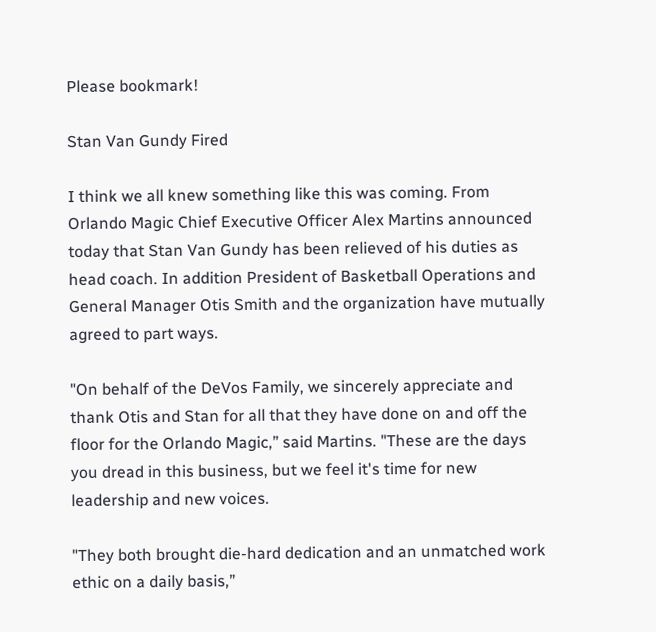Please bookmark!

Stan Van Gundy Fired

I think we all knew something like this was coming. From
Orlando Magic Chief Executive Officer Alex Martins announced today that Stan Van Gundy has been relieved of his duties as head coach. In addition President of Basketball Operations and General Manager Otis Smith and the organization have mutually agreed to part ways.

"On behalf of the DeVos Family, we sincerely appreciate and thank Otis and Stan for all that they have done on and off the floor for the Orlando Magic,” said Martins. "These are the days you dread in this business, but we feel it's time for new leadership and new voices.

"They both brought die-hard dedication and an unmatched work ethic on a daily basis,”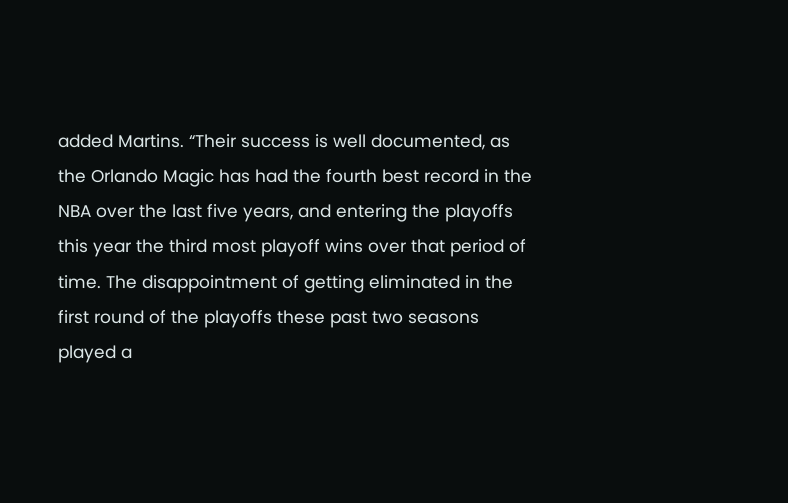added Martins. “Their success is well documented, as the Orlando Magic has had the fourth best record in the NBA over the last five years, and entering the playoffs this year the third most playoff wins over that period of time. The disappointment of getting eliminated in the first round of the playoffs these past two seasons played a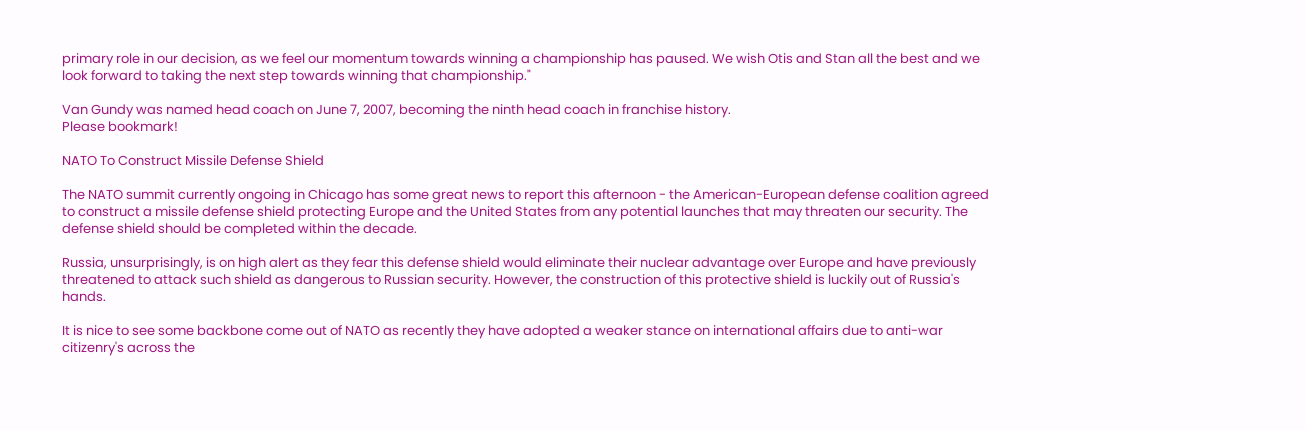primary role in our decision, as we feel our momentum towards winning a championship has paused. We wish Otis and Stan all the best and we look forward to taking the next step towards winning that championship."

Van Gundy was named head coach on June 7, 2007, becoming the ninth head coach in franchise history.
Please bookmark!

NATO To Construct Missile Defense Shield

The NATO summit currently ongoing in Chicago has some great news to report this afternoon - the American-European defense coalition agreed to construct a missile defense shield protecting Europe and the United States from any potential launches that may threaten our security. The defense shield should be completed within the decade.

Russia, unsurprisingly, is on high alert as they fear this defense shield would eliminate their nuclear advantage over Europe and have previously threatened to attack such shield as dangerous to Russian security. However, the construction of this protective shield is luckily out of Russia's hands.

It is nice to see some backbone come out of NATO as recently they have adopted a weaker stance on international affairs due to anti-war citizenry's across the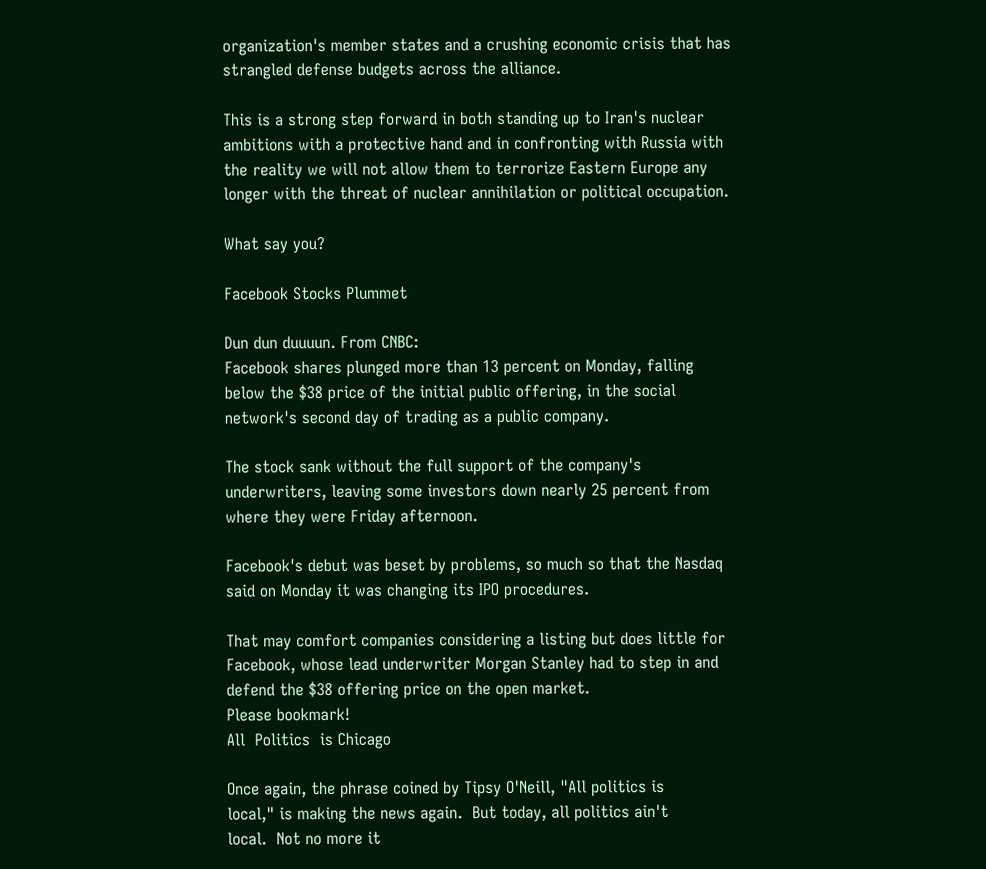organization's member states and a crushing economic crisis that has strangled defense budgets across the alliance.

This is a strong step forward in both standing up to Iran's nuclear ambitions with a protective hand and in confronting with Russia with the reality we will not allow them to terrorize Eastern Europe any longer with the threat of nuclear annihilation or political occupation.

What say you?

Facebook Stocks Plummet

Dun dun duuuun. From CNBC:
Facebook shares plunged more than 13 percent on Monday, falling below the $38 price of the initial public offering, in the social network's second day of trading as a public company.

The stock sank without the full support of the company's underwriters, leaving some investors down nearly 25 percent from where they were Friday afternoon.

Facebook's debut was beset by problems, so much so that the Nasdaq said on Monday it was changing its IPO procedures.

That may comfort companies considering a listing but does little for Facebook, whose lead underwriter Morgan Stanley had to step in and defend the $38 offering price on the open market.
Please bookmark!
All  Politics  is Chicago

Once again, the phrase coined by Tipsy O'Neill, "All politics is
local," is making the news again.  But today, all politics ain't
local.  Not no more it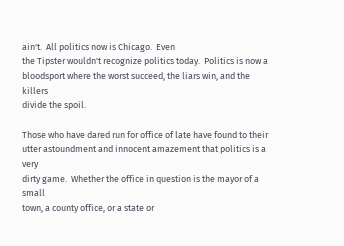ain't.  All politics now is Chicago.  Even
the Tipster wouldn't recognize politics today.  Politics is now a
bloodsport where the worst succeed, the liars win, and the killers
divide the spoil.

Those who have dared run for office of late have found to their
utter astoundment and innocent amazement that politics is a very
dirty game.  Whether the office in question is the mayor of a small
town, a county office, or a state or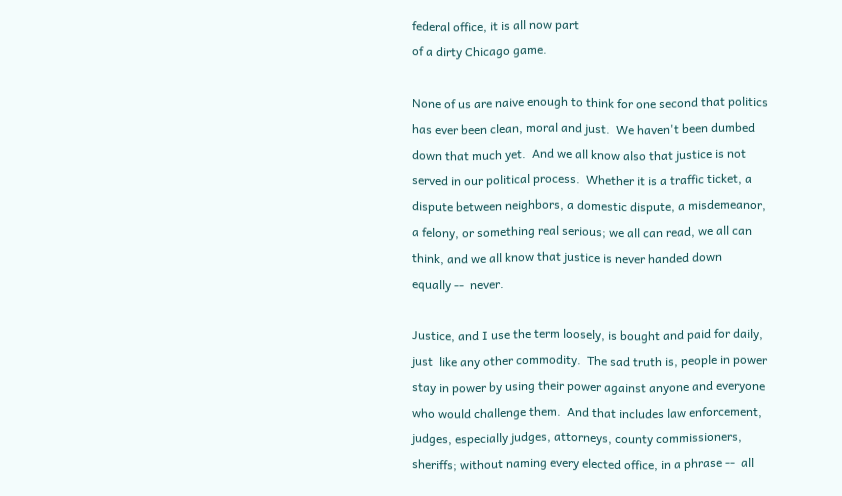federal office, it is all now part
of a dirty Chicago game.

None of us are naive enough to think for one second that politics
has ever been clean, moral and just.  We haven't been dumbed
down that much yet.  And we all know also that justice is not
served in our political process.  Whether it is a traffic ticket, a
dispute between neighbors, a domestic dispute, a misdemeanor,
a felony, or something real serious; we all can read, we all can
think, and we all know that justice is never handed down
equally --  never.

Justice, and I use the term loosely, is bought and paid for daily,
just  like any other commodity.  The sad truth is, people in power
stay in power by using their power against anyone and everyone
who would challenge them.  And that includes law enforcement,
judges, especially judges, attorneys, county commissioners,
sheriffs; without naming every elected office, in a phrase --  all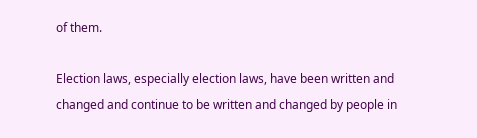of them.

Election laws, especially election laws, have been written and
changed and continue to be written and changed by people in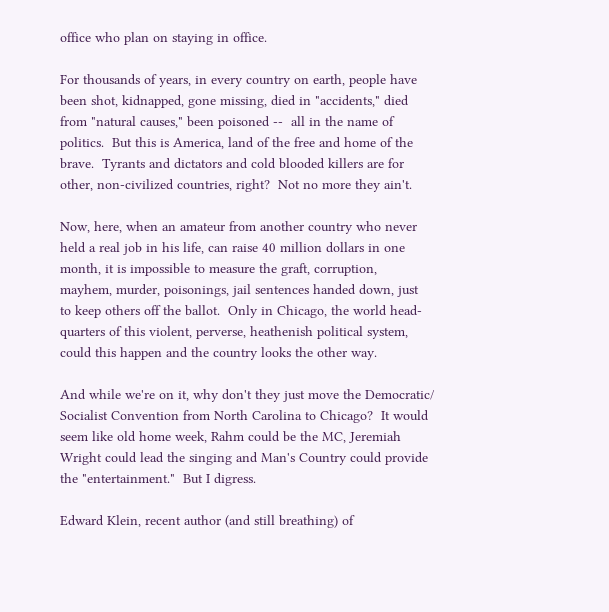office who plan on staying in office.

For thousands of years, in every country on earth, people have
been shot, kidnapped, gone missing, died in "accidents," died
from "natural causes," been poisoned --  all in the name of
politics.  But this is America, land of the free and home of the
brave.  Tyrants and dictators and cold blooded killers are for
other, non-civilized countries, right?  Not no more they ain't.

Now, here, when an amateur from another country who never
held a real job in his life, can raise 40 million dollars in one
month, it is impossible to measure the graft, corruption,
mayhem, murder, poisonings, jail sentences handed down, just
to keep others off the ballot.  Only in Chicago, the world head-
quarters of this violent, perverse, heathenish political system,
could this happen and the country looks the other way.

And while we're on it, why don't they just move the Democratic/
Socialist Convention from North Carolina to Chicago?  It would
seem like old home week, Rahm could be the MC, Jeremiah
Wright could lead the singing and Man's Country could provide
the "entertainment."  But I digress.

Edward Klein, recent author (and still breathing) of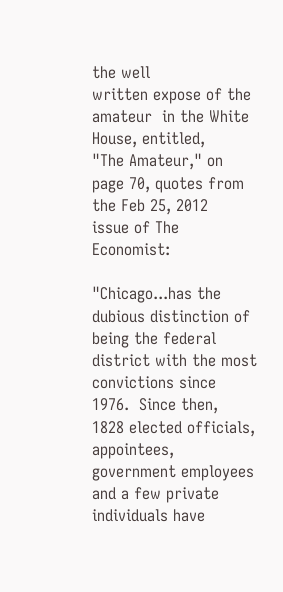the well
written expose of the amateur  in the White House, entitled,
"The Amateur," on page 70, quotes from the Feb 25, 2012
issue of The Economist:

"Chicago...has the dubious distinction of being the federal
district with the most convictions since 1976.  Since then,
1828 elected officials, appointees, government employees
and a few private individuals have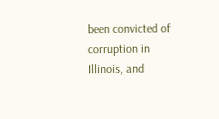been convicted of
corruption in Illinois, and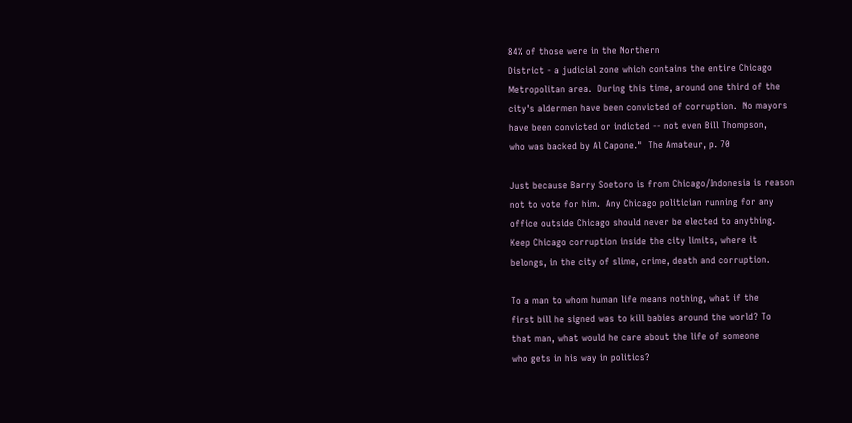84% of those were in the Northern
District - a judicial zone which contains the entire Chicago
Metropolitan area.  During this time, around one third of the
city's aldermen have been convicted of corruption.  No mayors
have been convicted or indicted -- not even Bill Thompson,
who was backed by Al Capone."  The Amateur, p. 70

Just because Barry Soetoro is from Chicago/Indonesia is reason
not to vote for him.  Any Chicago politician running for any
office outside Chicago should never be elected to anything.
Keep Chicago corruption inside the city limits, where it
belongs, in the city of slime, crime, death and corruption.

To a man to whom human life means nothing, what if the
first bill he signed was to kill babies around the world? To
that man, what would he care about the life of someone
who gets in his way in politics?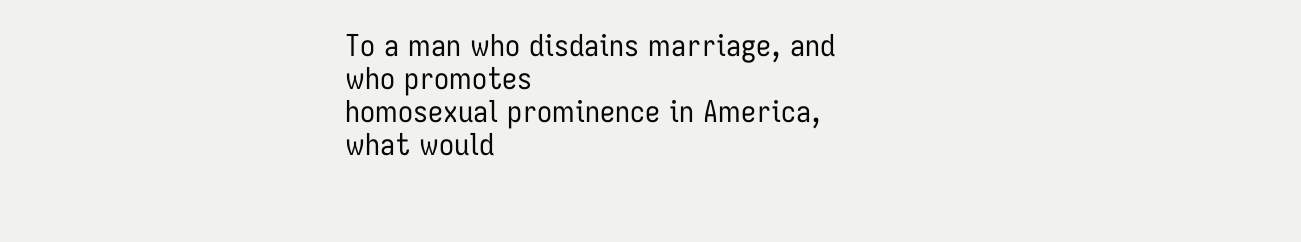To a man who disdains marriage, and who promotes
homosexual prominence in America, what would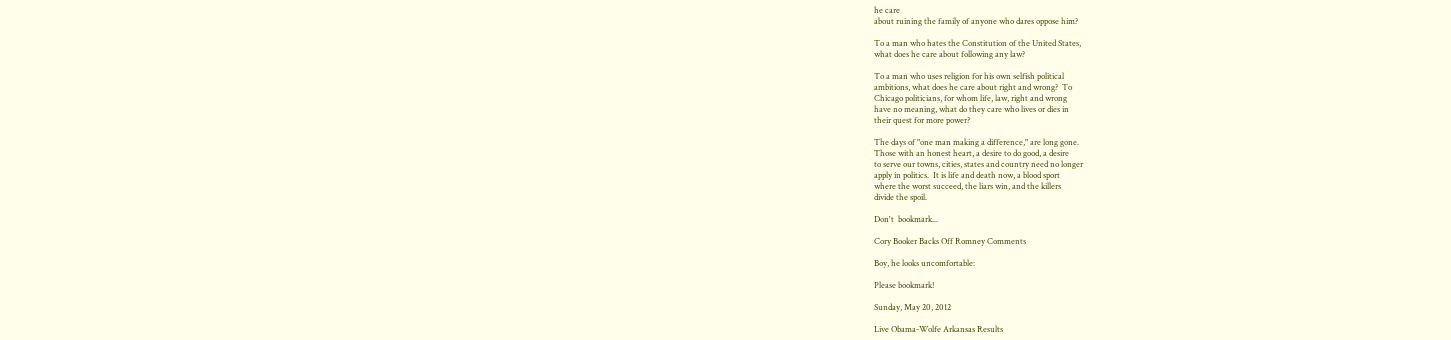he care
about ruining the family of anyone who dares oppose him?

To a man who hates the Constitution of the United States,
what does he care about following any law?

To a man who uses religion for his own selfish political
ambitions, what does he care about right and wrong?  To
Chicago politicians, for whom life, law, right and wrong
have no meaning, what do they care who lives or dies in
their quest for more power?

The days of "one man making a difference," are long gone.
Those with an honest heart, a desire to do good, a desire
to serve our towns, cities, states and country need no longer
apply in politics.  It is life and death now, a blood sport
where the worst succeed, the liars win, and the killers
divide the spoil.

Don't  bookmark...

Cory Booker Backs Off Romney Comments

Boy, he looks uncomfortable:

Please bookmark!

Sunday, May 20, 2012

Live Obama-Wolfe Arkansas Results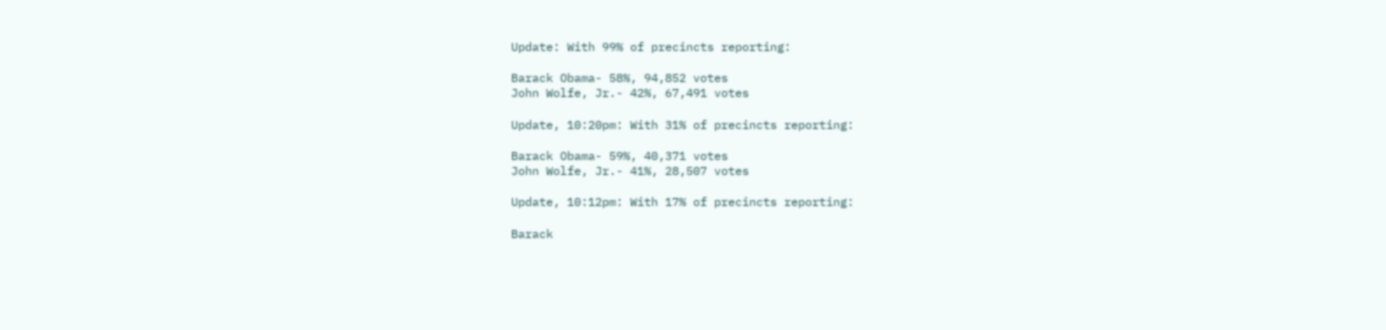Update: With 99% of precincts reporting:

Barack Obama- 58%, 94,852 votes
John Wolfe, Jr.- 42%, 67,491 votes

Update, 10:20pm: With 31% of precincts reporting:

Barack Obama- 59%, 40,371 votes
John Wolfe, Jr.- 41%, 28,507 votes

Update, 10:12pm: With 17% of precincts reporting:

Barack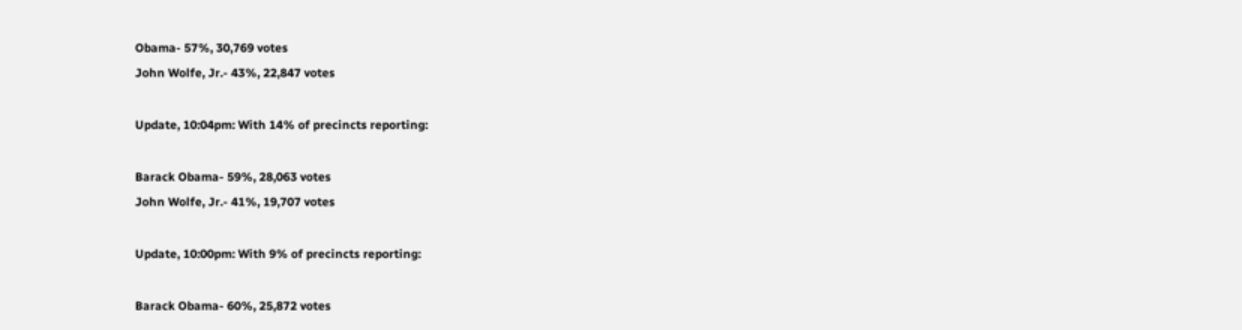Obama- 57%, 30,769 votes
John Wolfe, Jr.- 43%, 22,847 votes

Update, 10:04pm: With 14% of precincts reporting:

Barack Obama- 59%, 28,063 votes
John Wolfe, Jr.- 41%, 19,707 votes

Update, 10:00pm: With 9% of precincts reporting:

Barack Obama- 60%, 25,872 votes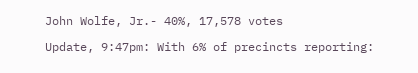John Wolfe, Jr.- 40%, 17,578 votes

Update, 9:47pm: With 6% of precincts reporting: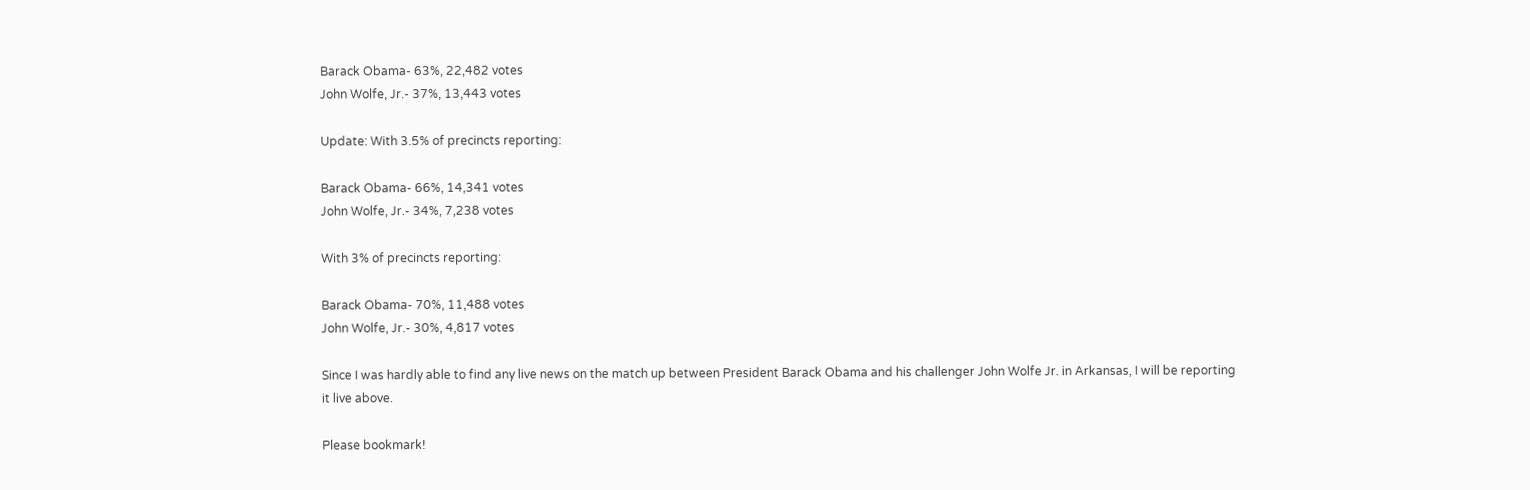Barack Obama- 63%, 22,482 votes
John Wolfe, Jr.- 37%, 13,443 votes

Update: With 3.5% of precincts reporting:

Barack Obama- 66%, 14,341 votes
John Wolfe, Jr.- 34%, 7,238 votes

With 3% of precincts reporting:

Barack Obama- 70%, 11,488 votes
John Wolfe, Jr.- 30%, 4,817 votes

Since I was hardly able to find any live news on the match up between President Barack Obama and his challenger John Wolfe Jr. in Arkansas, I will be reporting it live above.

Please bookmark!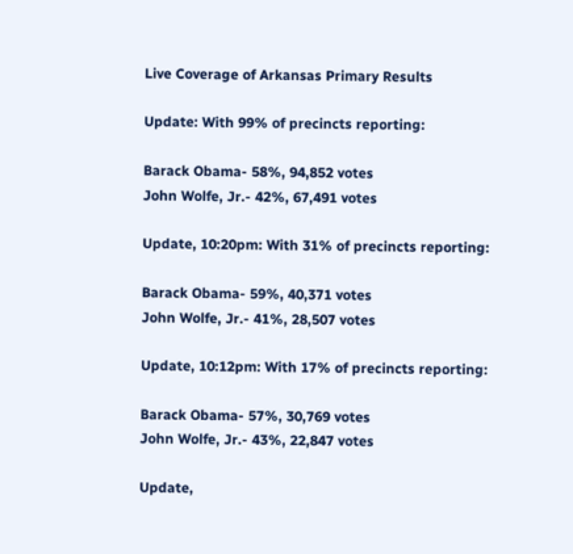Live Coverage of Arkansas Primary Results

Update: With 99% of precincts reporting:

Barack Obama- 58%, 94,852 votes
John Wolfe, Jr.- 42%, 67,491 votes

Update, 10:20pm: With 31% of precincts reporting:

Barack Obama- 59%, 40,371 votes
John Wolfe, Jr.- 41%, 28,507 votes

Update, 10:12pm: With 17% of precincts reporting:

Barack Obama- 57%, 30,769 votes
John Wolfe, Jr.- 43%, 22,847 votes

Update,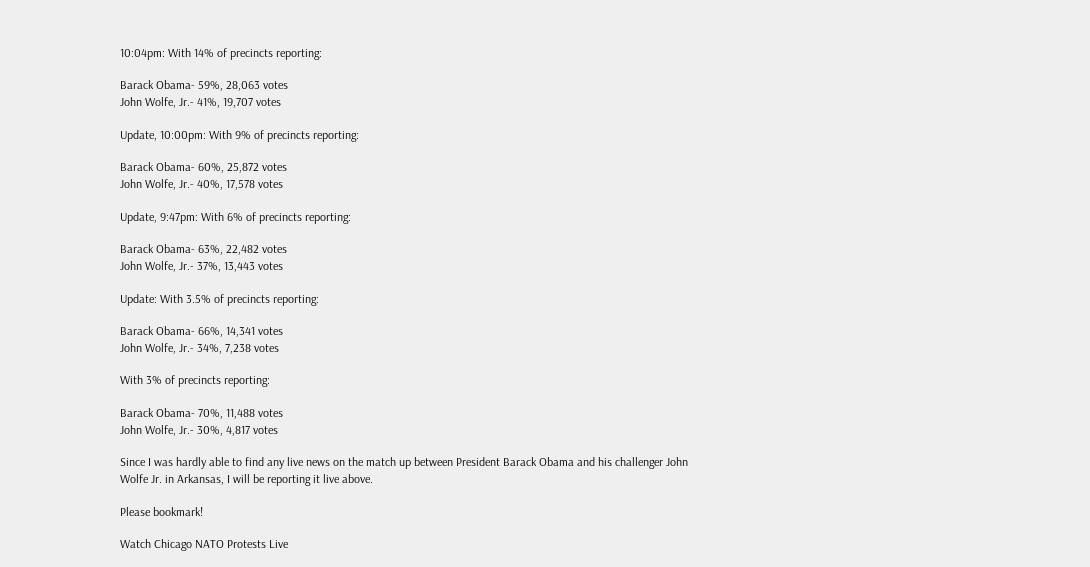10:04pm: With 14% of precincts reporting:

Barack Obama- 59%, 28,063 votes
John Wolfe, Jr.- 41%, 19,707 votes

Update, 10:00pm: With 9% of precincts reporting:

Barack Obama- 60%, 25,872 votes
John Wolfe, Jr.- 40%, 17,578 votes

Update, 9:47pm: With 6% of precincts reporting:

Barack Obama- 63%, 22,482 votes
John Wolfe, Jr.- 37%, 13,443 votes

Update: With 3.5% of precincts reporting:

Barack Obama- 66%, 14,341 votes
John Wolfe, Jr.- 34%, 7,238 votes

With 3% of precincts reporting:

Barack Obama- 70%, 11,488 votes
John Wolfe, Jr.- 30%, 4,817 votes

Since I was hardly able to find any live news on the match up between President Barack Obama and his challenger John Wolfe Jr. in Arkansas, I will be reporting it live above.

Please bookmark!

Watch Chicago NATO Protests Live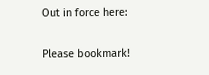Out in force here:

Please bookmark!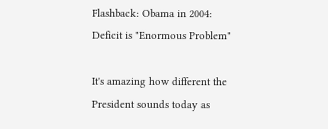Flashback: Obama in 2004: Deficit is "Enormous Problem"

It's amazing how different the President sounds today as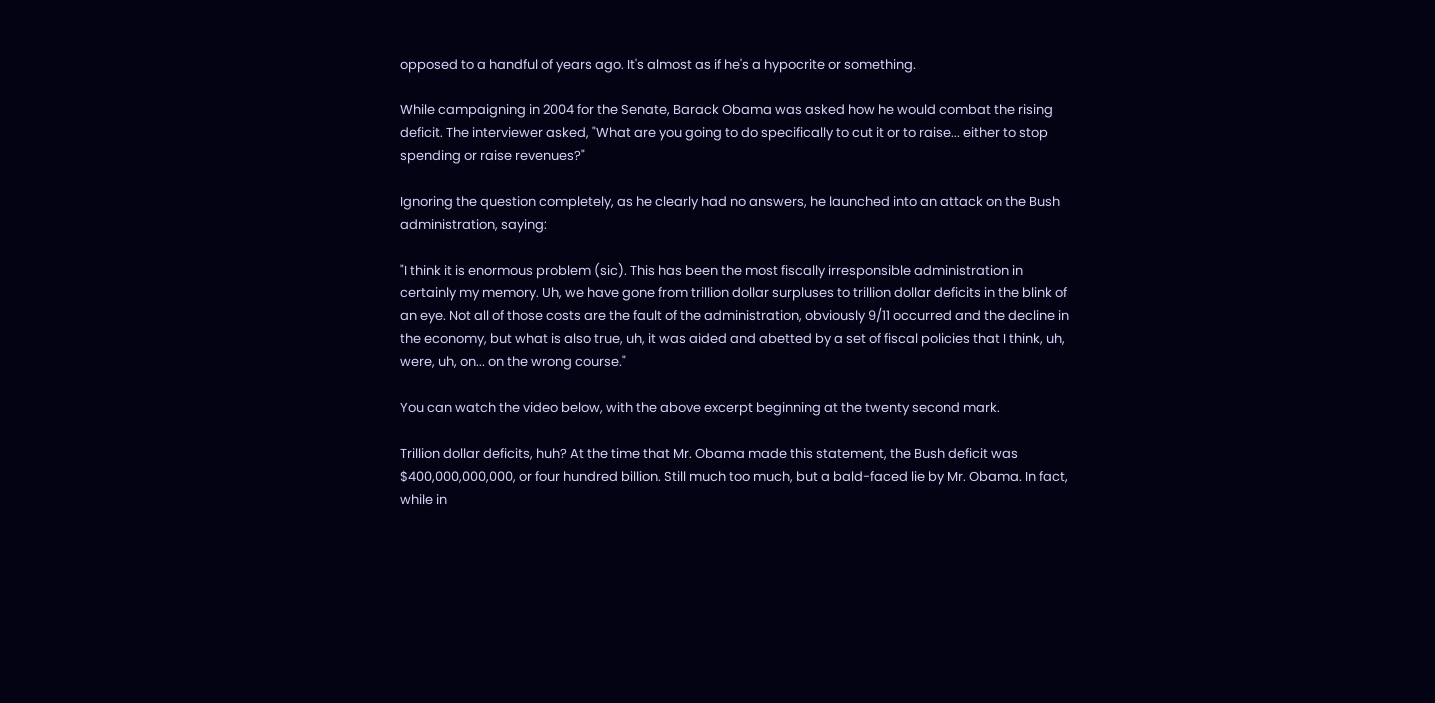opposed to a handful of years ago. It's almost as if he's a hypocrite or something.

While campaigning in 2004 for the Senate, Barack Obama was asked how he would combat the rising deficit. The interviewer asked, "What are you going to do specifically to cut it or to raise... either to stop spending or raise revenues?"

Ignoring the question completely, as he clearly had no answers, he launched into an attack on the Bush administration, saying:

"I think it is enormous problem (sic). This has been the most fiscally irresponsible administration in certainly my memory. Uh, we have gone from trillion dollar surpluses to trillion dollar deficits in the blink of an eye. Not all of those costs are the fault of the administration, obviously 9/11 occurred and the decline in the economy, but what is also true, uh, it was aided and abetted by a set of fiscal policies that I think, uh, were, uh, on... on the wrong course."

You can watch the video below, with the above excerpt beginning at the twenty second mark.

Trillion dollar deficits, huh? At the time that Mr. Obama made this statement, the Bush deficit was $400,000,000,000, or four hundred billion. Still much too much, but a bald-faced lie by Mr. Obama. In fact, while in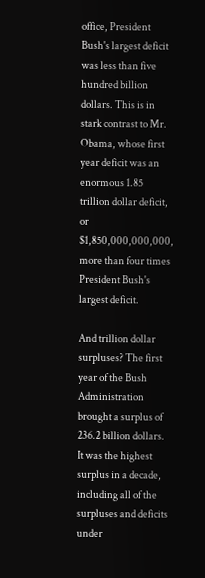office, President Bush's largest deficit was less than five hundred billion dollars. This is in stark contrast to Mr. Obama, whose first year deficit was an enormous 1.85 trillion dollar deficit, or $1,850,000,000,000, more than four times President Bush's largest deficit.

And trillion dollar surpluses? The first year of the Bush Administration brought a surplus of 236.2 billion dollars. It was the highest surplus in a decade, including all of the surpluses and deficits under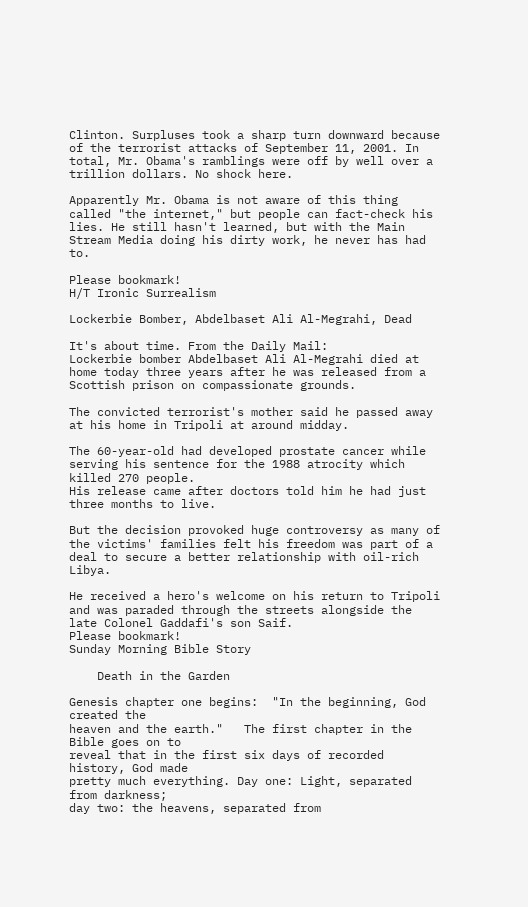Clinton. Surpluses took a sharp turn downward because of the terrorist attacks of September 11, 2001. In total, Mr. Obama's ramblings were off by well over a trillion dollars. No shock here.

Apparently Mr. Obama is not aware of this thing called "the internet," but people can fact-check his lies. He still hasn't learned, but with the Main Stream Media doing his dirty work, he never has had to.

Please bookmark!
H/T Ironic Surrealism

Lockerbie Bomber, Abdelbaset Ali Al-Megrahi, Dead

It's about time. From the Daily Mail:
Lockerbie bomber Abdelbaset Ali Al-Megrahi died at home today three years after he was released from a Scottish prison on compassionate grounds.

The convicted terrorist's mother said he passed away at his home in Tripoli at around midday.

The 60-year-old had developed prostate cancer while serving his sentence for the 1988 atrocity which killed 270 people.
His release came after doctors told him he had just three months to live.

But the decision provoked huge controversy as many of the victims' families felt his freedom was part of a deal to secure a better relationship with oil-rich Libya.

He received a hero's welcome on his return to Tripoli and was paraded through the streets alongside the late Colonel Gaddafi's son Saif.
Please bookmark!
Sunday Morning Bible Story

    Death in the Garden

Genesis chapter one begins:  "In the beginning, God created the
heaven and the earth."   The first chapter in the Bible goes on to
reveal that in the first six days of recorded history, God made
pretty much everything. Day one: Light, separated from darkness;
day two: the heavens, separated from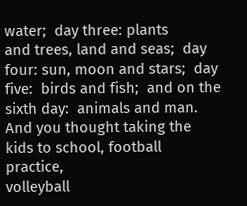water;  day three: plants
and trees, land and seas;  day four: sun, moon and stars;  day
five:  birds and fish;  and on the sixth day:  animals and man.
And you thought taking the kids to school, football practice,
volleyball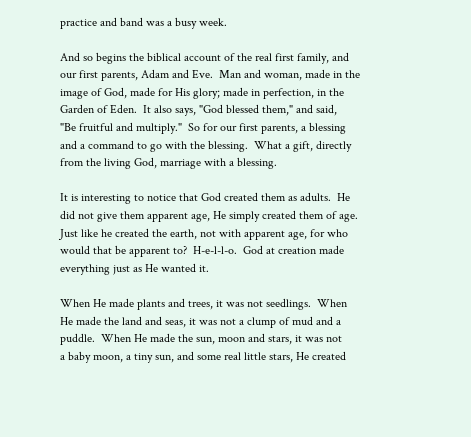practice and band was a busy week.

And so begins the biblical account of the real first family, and
our first parents, Adam and Eve.  Man and woman, made in the
image of God, made for His glory; made in perfection, in the
Garden of Eden.  It also says, "God blessed them," and said,
"Be fruitful and multiply."  So for our first parents, a blessing
and a command to go with the blessing.  What a gift, directly
from the living God, marriage with a blessing.

It is interesting to notice that God created them as adults.  He
did not give them apparent age, He simply created them of age.
Just like he created the earth, not with apparent age, for who
would that be apparent to?  H-e-l-l-o.  God at creation made
everything just as He wanted it.

When He made plants and trees, it was not seedlings.  When
He made the land and seas, it was not a clump of mud and a
puddle.  When He made the sun, moon and stars, it was not
a baby moon, a tiny sun, and some real little stars, He created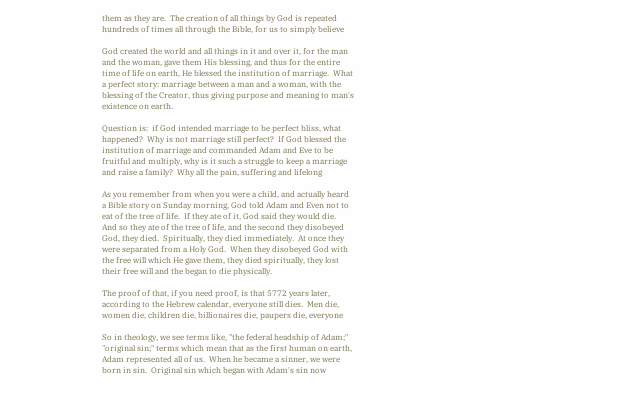them as they are.  The creation of all things by God is repeated
hundreds of times all through the Bible, for us to simply believe

God created the world and all things in it and over it, for the man
and the woman, gave them His blessing, and thus for the entire
time of life on earth, He blessed the institution of marriage.  What
a perfect story: marriage between a man and a woman, with the
blessing of the Creator, thus giving purpose and meaning to man's
existence on earth.

Question is:  if God intended marriage to be perfect bliss, what
happened?  Why is not marriage still perfect?  If God blessed the
institution of marriage and commanded Adam and Eve to be
fruitful and multiply, why is it such a struggle to keep a marriage
and raise a family?  Why all the pain, suffering and lifelong

As you remember from when you were a child, and actually heard
a Bible story on Sunday morning, God told Adam and Even not to
eat of the tree of life.  If they ate of it, God said they would die.
And so they ate of the tree of life, and the second they disobeyed
God, they died.  Spiritually, they died immediately.  At once they
were separated from a Holy God.  When they disobeyed God with
the free will which He gave them, they died spiritually, they lost
their free will and the began to die physically.

The proof of that, if you need proof, is that 5772 years later,
according to the Hebrew calendar, everyone still dies.  Men die,
women die, children die, billionaires die, paupers die, everyone

So in theology, we see terms like, "the federal headship of Adam;"
"original sin;" terms which mean that as the first human on earth,
Adam represented all of us.  When he became a sinner, we were
born in sin.  Original sin which began with Adam's sin now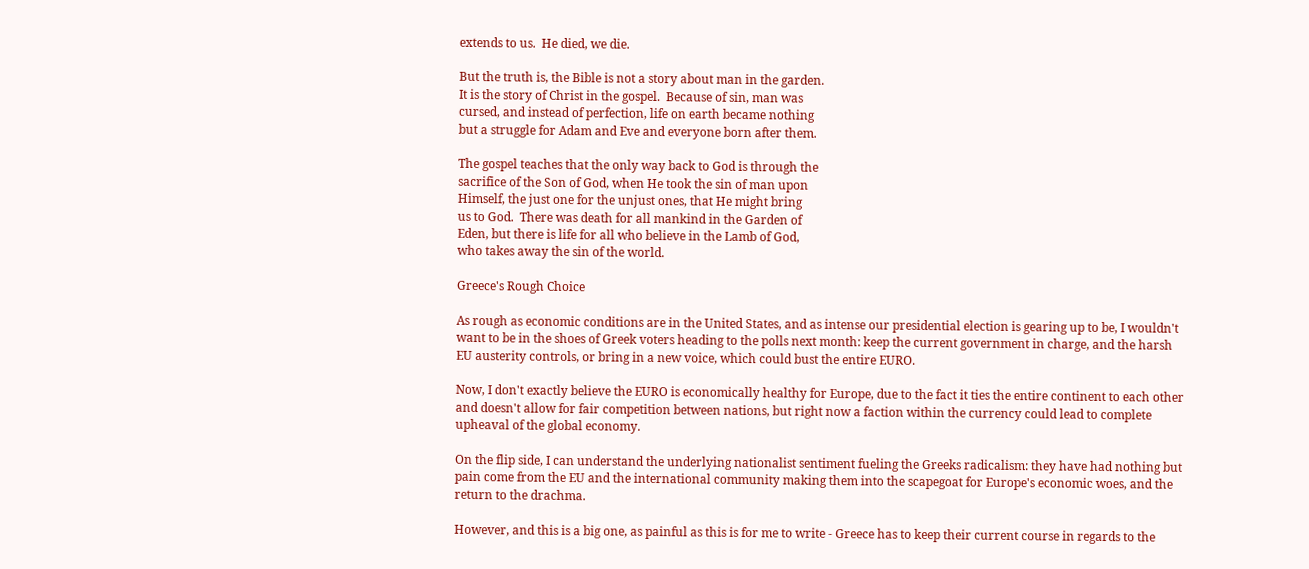extends to us.  He died, we die.

But the truth is, the Bible is not a story about man in the garden.
It is the story of Christ in the gospel.  Because of sin, man was
cursed, and instead of perfection, life on earth became nothing
but a struggle for Adam and Eve and everyone born after them.

The gospel teaches that the only way back to God is through the
sacrifice of the Son of God, when He took the sin of man upon
Himself, the just one for the unjust ones, that He might bring
us to God.  There was death for all mankind in the Garden of
Eden, but there is life for all who believe in the Lamb of God,
who takes away the sin of the world.

Greece's Rough Choice

As rough as economic conditions are in the United States, and as intense our presidential election is gearing up to be, I wouldn't want to be in the shoes of Greek voters heading to the polls next month: keep the current government in charge, and the harsh EU austerity controls, or bring in a new voice, which could bust the entire EURO.

Now, I don't exactly believe the EURO is economically healthy for Europe, due to the fact it ties the entire continent to each other and doesn't allow for fair competition between nations, but right now a faction within the currency could lead to complete upheaval of the global economy.

On the flip side, I can understand the underlying nationalist sentiment fueling the Greeks radicalism: they have had nothing but pain come from the EU and the international community making them into the scapegoat for Europe's economic woes, and the return to the drachma.

However, and this is a big one, as painful as this is for me to write - Greece has to keep their current course in regards to the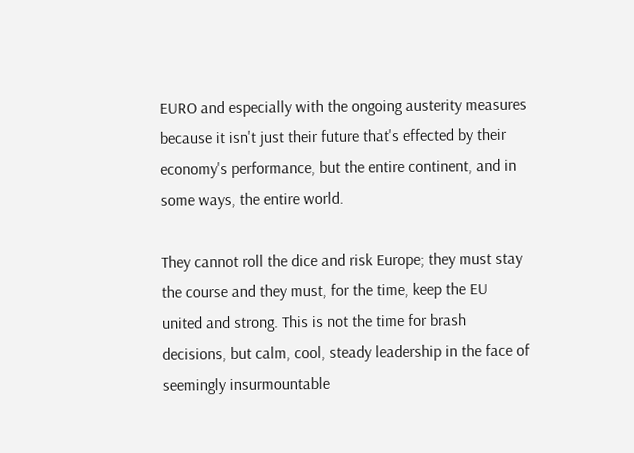EURO and especially with the ongoing austerity measures because it isn't just their future that's effected by their economy's performance, but the entire continent, and in some ways, the entire world.

They cannot roll the dice and risk Europe; they must stay the course and they must, for the time, keep the EU united and strong. This is not the time for brash decisions, but calm, cool, steady leadership in the face of seemingly insurmountable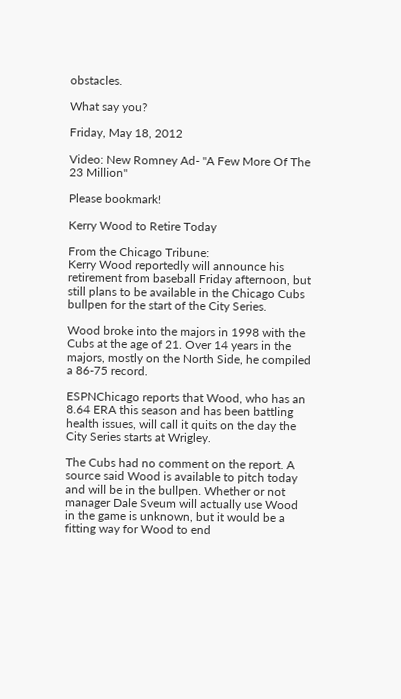obstacles.

What say you?

Friday, May 18, 2012

Video: New Romney Ad- "A Few More Of The 23 Million"

Please bookmark!

Kerry Wood to Retire Today

From the Chicago Tribune:
Kerry Wood reportedly will announce his retirement from baseball Friday afternoon, but still plans to be available in the Chicago Cubs bullpen for the start of the City Series.

Wood broke into the majors in 1998 with the Cubs at the age of 21. Over 14 years in the majors, mostly on the North Side, he compiled a 86-75 record.

ESPNChicago reports that Wood, who has an 8.64 ERA this season and has been battling health issues, will call it quits on the day the City Series starts at Wrigley.

The Cubs had no comment on the report. A source said Wood is available to pitch today and will be in the bullpen. Whether or not manager Dale Sveum will actually use Wood in the game is unknown, but it would be a fitting way for Wood to end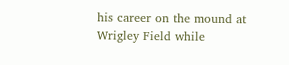his career on the mound at Wrigley Field while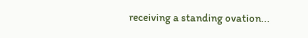receiving a standing ovation...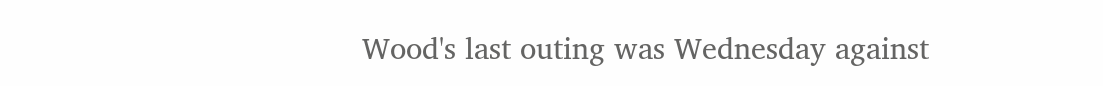Wood's last outing was Wednesday against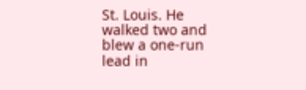St. Louis. He walked two and blew a one-run lead in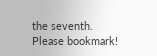the seventh.
Please bookmark!